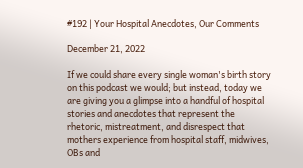#192 | Your Hospital Anecdotes, Our Comments

December 21, 2022

If we could share every single woman's birth story on this podcast we would; but instead, today we are giving you a glimpse into a handful of hospital stories and anecdotes that represent the rhetoric, mistreatment, and disrespect that mothers experience from hospital staff, midwives, OBs and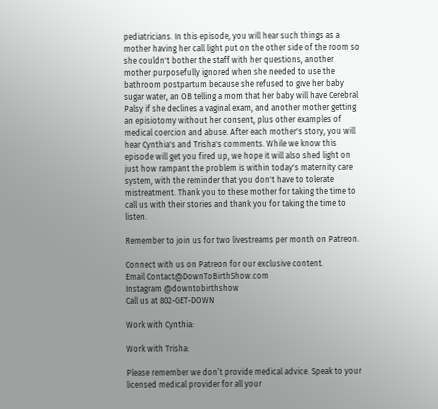pediatricians. In this episode, you will hear such things as a mother having her call light put on the other side of the room so she couldn't bother the staff with her questions, another mother purposefully ignored when she needed to use the bathroom postpartum because she refused to give her baby sugar water, an OB telling a mom that her baby will have Cerebral Palsy if she declines a vaginal exam, and another mother getting an episiotomy without her consent, plus other examples of medical coercion and abuse. After each mother's story, you will hear Cynthia's and Trisha's comments. While we know this episode will get you fired up, we hope it will also shed light on just how rampant the problem is within today's maternity care system, with the reminder that you don't have to tolerate mistreatment. Thank you to these mother for taking the time to call us with their stories and thank you for taking the time to listen.

Remember to join us for two livestreams per month on Patreon.

Connect with us on Patreon for our exclusive content.
Email Contact@DownToBirthShow.com
Instagram @downtobirthshow
Call us at 802-GET-DOWN

Work with Cynthia:

Work with Trisha:

Please remember we don’t provide medical advice. Speak to your licensed medical provider for all your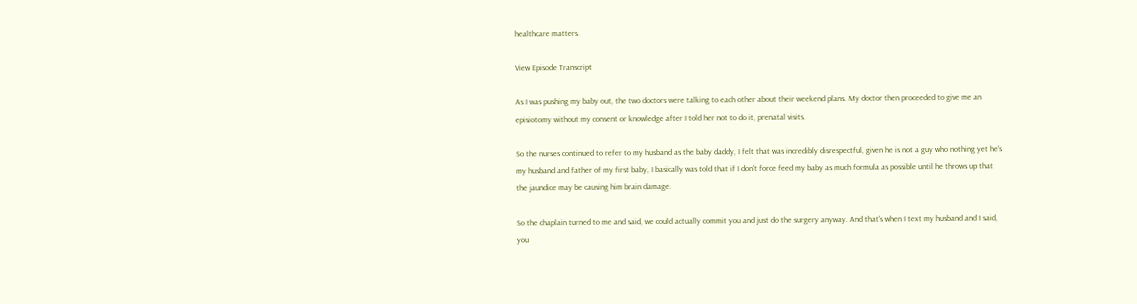healthcare matters.

View Episode Transcript

As I was pushing my baby out, the two doctors were talking to each other about their weekend plans. My doctor then proceeded to give me an episiotomy without my consent or knowledge after I told her not to do it, prenatal visits.

So the nurses continued to refer to my husband as the baby daddy, I felt that was incredibly disrespectful, given he is not a guy who nothing yet he's my husband and father of my first baby, I basically was told that if I don't force feed my baby as much formula as possible until he throws up that the jaundice may be causing him brain damage.

So the chaplain turned to me and said, we could actually commit you and just do the surgery anyway. And that's when I text my husband and I said, you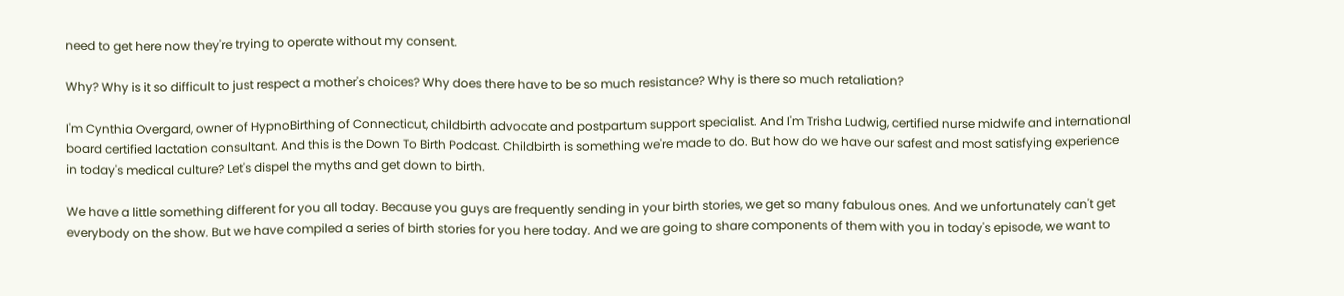need to get here now they're trying to operate without my consent.

Why? Why is it so difficult to just respect a mother's choices? Why does there have to be so much resistance? Why is there so much retaliation?

I'm Cynthia Overgard, owner of HypnoBirthing of Connecticut, childbirth advocate and postpartum support specialist. And I'm Trisha Ludwig, certified nurse midwife and international board certified lactation consultant. And this is the Down To Birth Podcast. Childbirth is something we're made to do. But how do we have our safest and most satisfying experience in today's medical culture? Let's dispel the myths and get down to birth.

We have a little something different for you all today. Because you guys are frequently sending in your birth stories, we get so many fabulous ones. And we unfortunately can't get everybody on the show. But we have compiled a series of birth stories for you here today. And we are going to share components of them with you in today's episode, we want to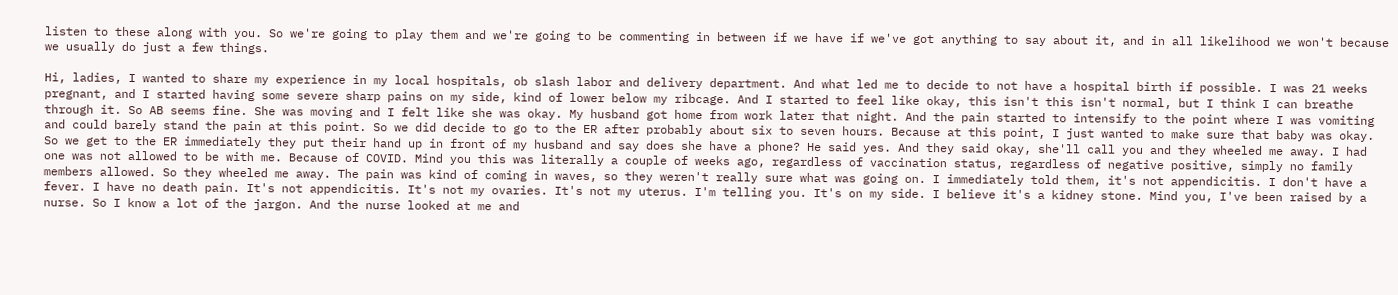listen to these along with you. So we're going to play them and we're going to be commenting in between if we have if we've got anything to say about it, and in all likelihood we won't because we usually do just a few things.

Hi, ladies, I wanted to share my experience in my local hospitals, ob slash labor and delivery department. And what led me to decide to not have a hospital birth if possible. I was 21 weeks pregnant, and I started having some severe sharp pains on my side, kind of lower below my ribcage. And I started to feel like okay, this isn't this isn't normal, but I think I can breathe through it. So AB seems fine. She was moving and I felt like she was okay. My husband got home from work later that night. And the pain started to intensify to the point where I was vomiting and could barely stand the pain at this point. So we did decide to go to the ER after probably about six to seven hours. Because at this point, I just wanted to make sure that baby was okay. So we get to the ER immediately they put their hand up in front of my husband and say does she have a phone? He said yes. And they said okay, she'll call you and they wheeled me away. I had one was not allowed to be with me. Because of COVID. Mind you this was literally a couple of weeks ago, regardless of vaccination status, regardless of negative positive, simply no family members allowed. So they wheeled me away. The pain was kind of coming in waves, so they weren't really sure what was going on. I immediately told them, it's not appendicitis. I don't have a fever. I have no death pain. It's not appendicitis. It's not my ovaries. It's not my uterus. I'm telling you. It's on my side. I believe it's a kidney stone. Mind you, I've been raised by a nurse. So I know a lot of the jargon. And the nurse looked at me and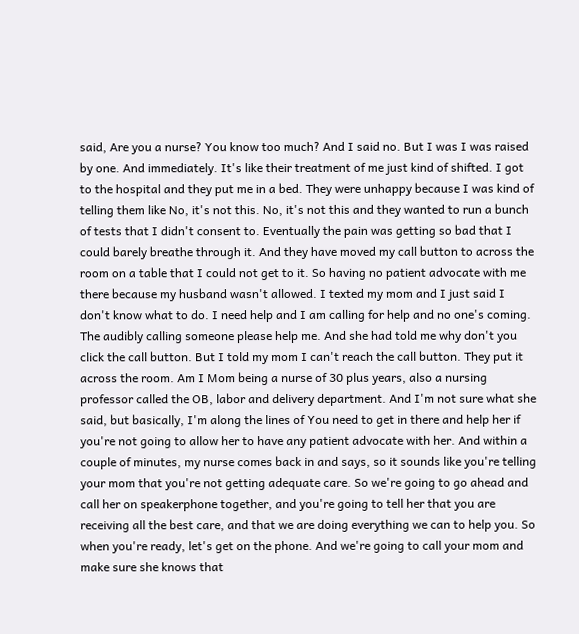said, Are you a nurse? You know too much? And I said no. But I was I was raised by one. And immediately. It's like their treatment of me just kind of shifted. I got to the hospital and they put me in a bed. They were unhappy because I was kind of telling them like No, it's not this. No, it's not this and they wanted to run a bunch of tests that I didn't consent to. Eventually the pain was getting so bad that I could barely breathe through it. And they have moved my call button to across the room on a table that I could not get to it. So having no patient advocate with me there because my husband wasn't allowed. I texted my mom and I just said I don't know what to do. I need help and I am calling for help and no one's coming. The audibly calling someone please help me. And she had told me why don't you click the call button. But I told my mom I can't reach the call button. They put it across the room. Am I Mom being a nurse of 30 plus years, also a nursing professor called the OB, labor and delivery department. And I'm not sure what she said, but basically, I'm along the lines of You need to get in there and help her if you're not going to allow her to have any patient advocate with her. And within a couple of minutes, my nurse comes back in and says, so it sounds like you're telling your mom that you're not getting adequate care. So we're going to go ahead and call her on speakerphone together, and you're going to tell her that you are receiving all the best care, and that we are doing everything we can to help you. So when you're ready, let's get on the phone. And we're going to call your mom and make sure she knows that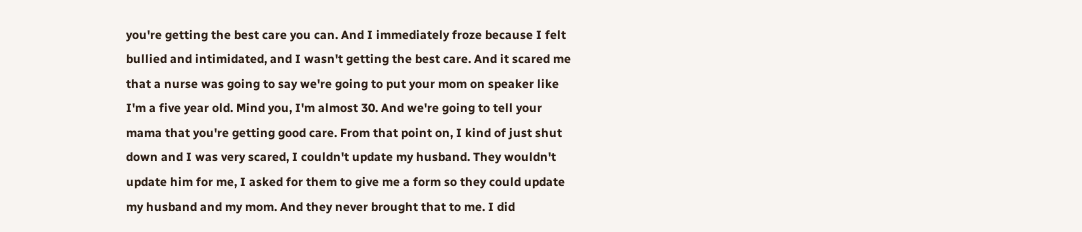you're getting the best care you can. And I immediately froze because I felt bullied and intimidated, and I wasn't getting the best care. And it scared me that a nurse was going to say we're going to put your mom on speaker like I'm a five year old. Mind you, I'm almost 30. And we're going to tell your mama that you're getting good care. From that point on, I kind of just shut down and I was very scared, I couldn't update my husband. They wouldn't update him for me, I asked for them to give me a form so they could update my husband and my mom. And they never brought that to me. I did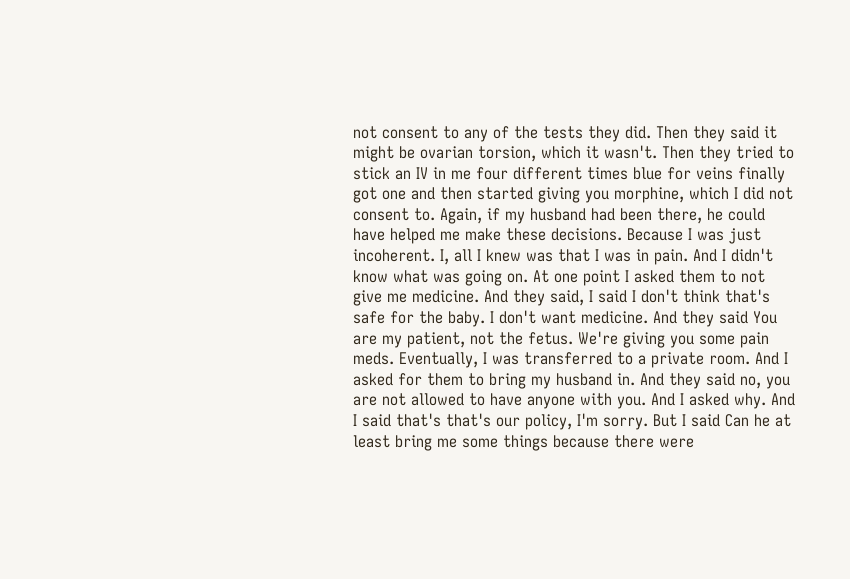not consent to any of the tests they did. Then they said it might be ovarian torsion, which it wasn't. Then they tried to stick an IV in me four different times blue for veins finally got one and then started giving you morphine, which I did not consent to. Again, if my husband had been there, he could have helped me make these decisions. Because I was just incoherent. I, all I knew was that I was in pain. And I didn't know what was going on. At one point I asked them to not give me medicine. And they said, I said I don't think that's safe for the baby. I don't want medicine. And they said You are my patient, not the fetus. We're giving you some pain meds. Eventually, I was transferred to a private room. And I asked for them to bring my husband in. And they said no, you are not allowed to have anyone with you. And I asked why. And I said that's that's our policy, I'm sorry. But I said Can he at least bring me some things because there were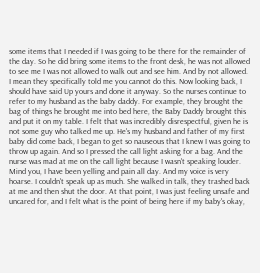some items that I needed if I was going to be there for the remainder of the day. So he did bring some items to the front desk, he was not allowed to see me I was not allowed to walk out and see him. And by not allowed. I mean they specifically told me you cannot do this. Now looking back, I should have said Up yours and done it anyway. So the nurses continue to refer to my husband as the baby daddy. For example, they brought the bag of things he brought me into bed here, the Baby Daddy brought this and put it on my table. I felt that was incredibly disrespectful, given he is not some guy who talked me up. He's my husband and father of my first baby did come back, I began to get so nauseous that I knew I was going to throw up again. And so I pressed the call light asking for a bag. And the nurse was mad at me on the call light because I wasn't speaking louder. Mind you, I have been yelling and pain all day. And my voice is very hoarse. I couldn't speak up as much. She walked in talk, they trashed back at me and then shut the door. At that point, I was just feeling unsafe and uncared for, and I felt what is the point of being here if my baby's okay,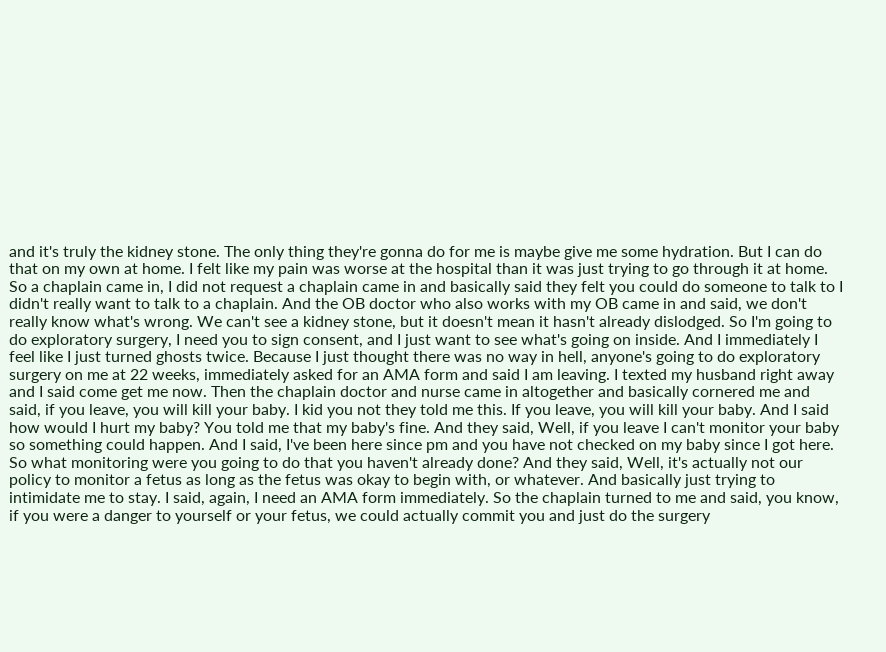and it's truly the kidney stone. The only thing they're gonna do for me is maybe give me some hydration. But I can do that on my own at home. I felt like my pain was worse at the hospital than it was just trying to go through it at home. So a chaplain came in, I did not request a chaplain came in and basically said they felt you could do someone to talk to I didn't really want to talk to a chaplain. And the OB doctor who also works with my OB came in and said, we don't really know what's wrong. We can't see a kidney stone, but it doesn't mean it hasn't already dislodged. So I'm going to do exploratory surgery, I need you to sign consent, and I just want to see what's going on inside. And I immediately I feel like I just turned ghosts twice. Because I just thought there was no way in hell, anyone's going to do exploratory surgery on me at 22 weeks, immediately asked for an AMA form and said I am leaving. I texted my husband right away and I said come get me now. Then the chaplain doctor and nurse came in altogether and basically cornered me and said, if you leave, you will kill your baby. I kid you not they told me this. If you leave, you will kill your baby. And I said how would I hurt my baby? You told me that my baby's fine. And they said, Well, if you leave I can't monitor your baby so something could happen. And I said, I've been here since pm and you have not checked on my baby since I got here. So what monitoring were you going to do that you haven't already done? And they said, Well, it's actually not our policy to monitor a fetus as long as the fetus was okay to begin with, or whatever. And basically just trying to intimidate me to stay. I said, again, I need an AMA form immediately. So the chaplain turned to me and said, you know, if you were a danger to yourself or your fetus, we could actually commit you and just do the surgery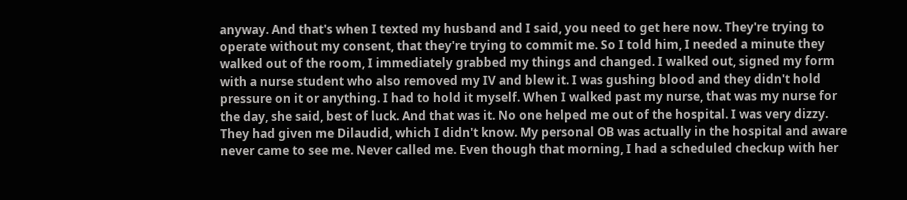anyway. And that's when I texted my husband and I said, you need to get here now. They're trying to operate without my consent, that they're trying to commit me. So I told him, I needed a minute they walked out of the room, I immediately grabbed my things and changed. I walked out, signed my form with a nurse student who also removed my IV and blew it. I was gushing blood and they didn't hold pressure on it or anything. I had to hold it myself. When I walked past my nurse, that was my nurse for the day, she said, best of luck. And that was it. No one helped me out of the hospital. I was very dizzy. They had given me Dilaudid, which I didn't know. My personal OB was actually in the hospital and aware never came to see me. Never called me. Even though that morning, I had a scheduled checkup with her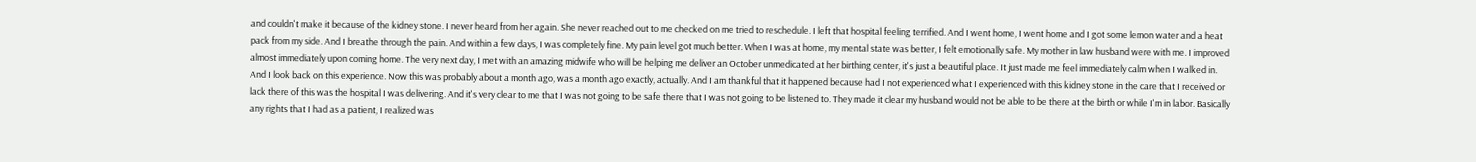and couldn't make it because of the kidney stone. I never heard from her again. She never reached out to me checked on me tried to reschedule. I left that hospital feeling terrified. And I went home, I went home and I got some lemon water and a heat pack from my side. And I breathe through the pain. And within a few days, I was completely fine. My pain level got much better. When I was at home, my mental state was better, I felt emotionally safe. My mother in law husband were with me. I improved almost immediately upon coming home. The very next day, I met with an amazing midwife who will be helping me deliver an October unmedicated at her birthing center, it's just a beautiful place. It just made me feel immediately calm when I walked in. And I look back on this experience. Now this was probably about a month ago, was a month ago exactly, actually. And I am thankful that it happened because had I not experienced what I experienced with this kidney stone in the care that I received or lack there of this was the hospital I was delivering. And it's very clear to me that I was not going to be safe there that I was not going to be listened to. They made it clear my husband would not be able to be there at the birth or while I'm in labor. Basically any rights that I had as a patient, I realized was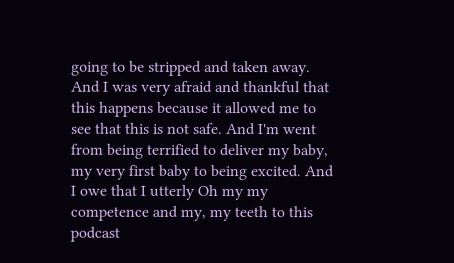going to be stripped and taken away. And I was very afraid and thankful that this happens because it allowed me to see that this is not safe. And I'm went from being terrified to deliver my baby, my very first baby to being excited. And I owe that I utterly Oh my my competence and my, my teeth to this podcast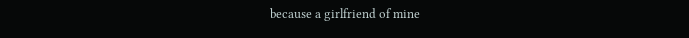because a girlfriend of mine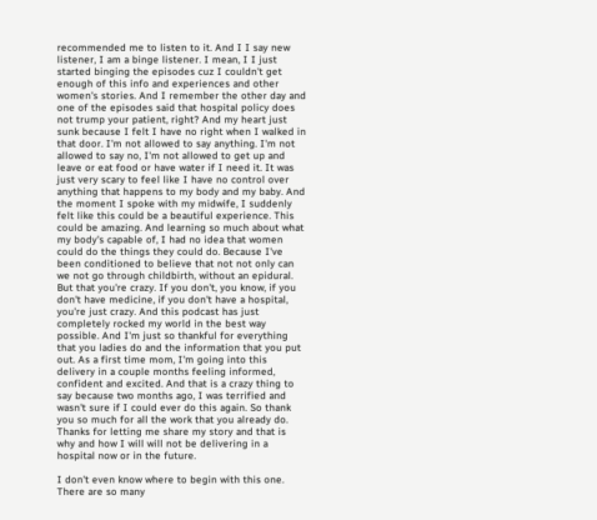recommended me to listen to it. And I I say new listener, I am a binge listener. I mean, I I just started binging the episodes cuz I couldn't get enough of this info and experiences and other women's stories. And I remember the other day and one of the episodes said that hospital policy does not trump your patient, right? And my heart just sunk because I felt I have no right when I walked in that door. I'm not allowed to say anything. I'm not allowed to say no, I'm not allowed to get up and leave or eat food or have water if I need it. It was just very scary to feel like I have no control over anything that happens to my body and my baby. And the moment I spoke with my midwife, I suddenly felt like this could be a beautiful experience. This could be amazing. And learning so much about what my body's capable of, I had no idea that women could do the things they could do. Because I've been conditioned to believe that not not only can we not go through childbirth, without an epidural. But that you're crazy. If you don't, you know, if you don't have medicine, if you don't have a hospital, you're just crazy. And this podcast has just completely rocked my world in the best way possible. And I'm just so thankful for everything that you ladies do and the information that you put out. As a first time mom, I'm going into this delivery in a couple months feeling informed, confident and excited. And that is a crazy thing to say because two months ago, I was terrified and wasn't sure if I could ever do this again. So thank you so much for all the work that you already do. Thanks for letting me share my story and that is why and how I will will not be delivering in a hospital now or in the future.

I don't even know where to begin with this one. There are so many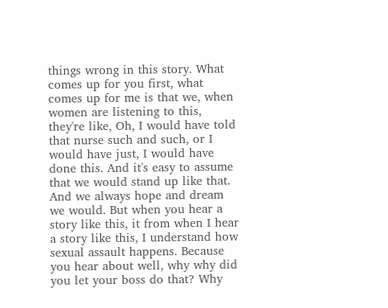things wrong in this story. What comes up for you first, what comes up for me is that we, when women are listening to this, they're like, Oh, I would have told that nurse such and such, or I would have just, I would have done this. And it's easy to assume that we would stand up like that. And we always hope and dream we would. But when you hear a story like this, it from when I hear a story like this, I understand how sexual assault happens. Because you hear about well, why why did you let your boss do that? Why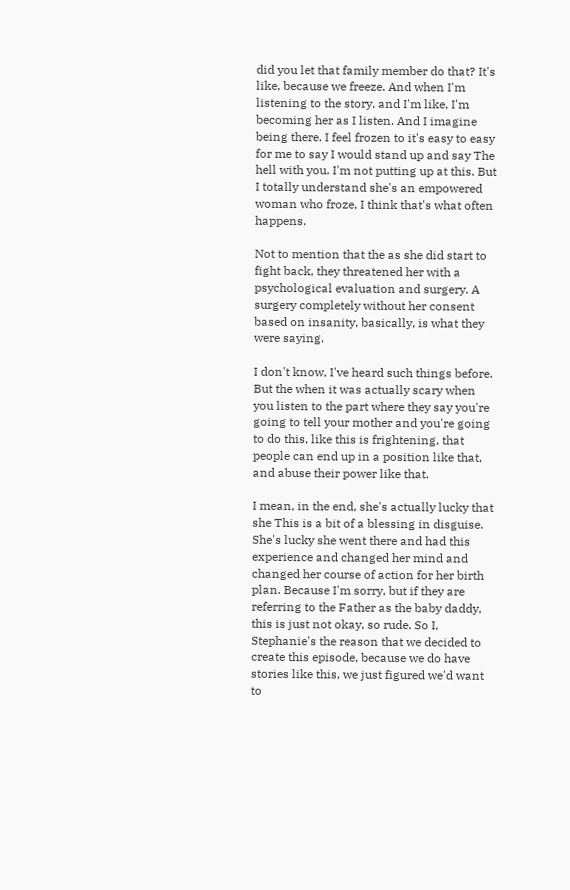did you let that family member do that? It's like, because we freeze. And when I'm listening to the story, and I'm like, I'm becoming her as I listen. And I imagine being there. I feel frozen to it's easy to easy for me to say I would stand up and say The hell with you. I'm not putting up at this. But I totally understand she's an empowered woman who froze, I think that's what often happens.

Not to mention that the as she did start to fight back, they threatened her with a psychological evaluation and surgery. A surgery completely without her consent based on insanity, basically, is what they were saying.

I don't know, I've heard such things before. But the when it was actually scary when you listen to the part where they say you're going to tell your mother and you're going to do this, like this is frightening, that people can end up in a position like that, and abuse their power like that.

I mean, in the end, she's actually lucky that she This is a bit of a blessing in disguise. She's lucky she went there and had this experience and changed her mind and changed her course of action for her birth plan. Because I'm sorry, but if they are referring to the Father as the baby daddy, this is just not okay, so rude. So I, Stephanie's the reason that we decided to create this episode, because we do have stories like this, we just figured we'd want to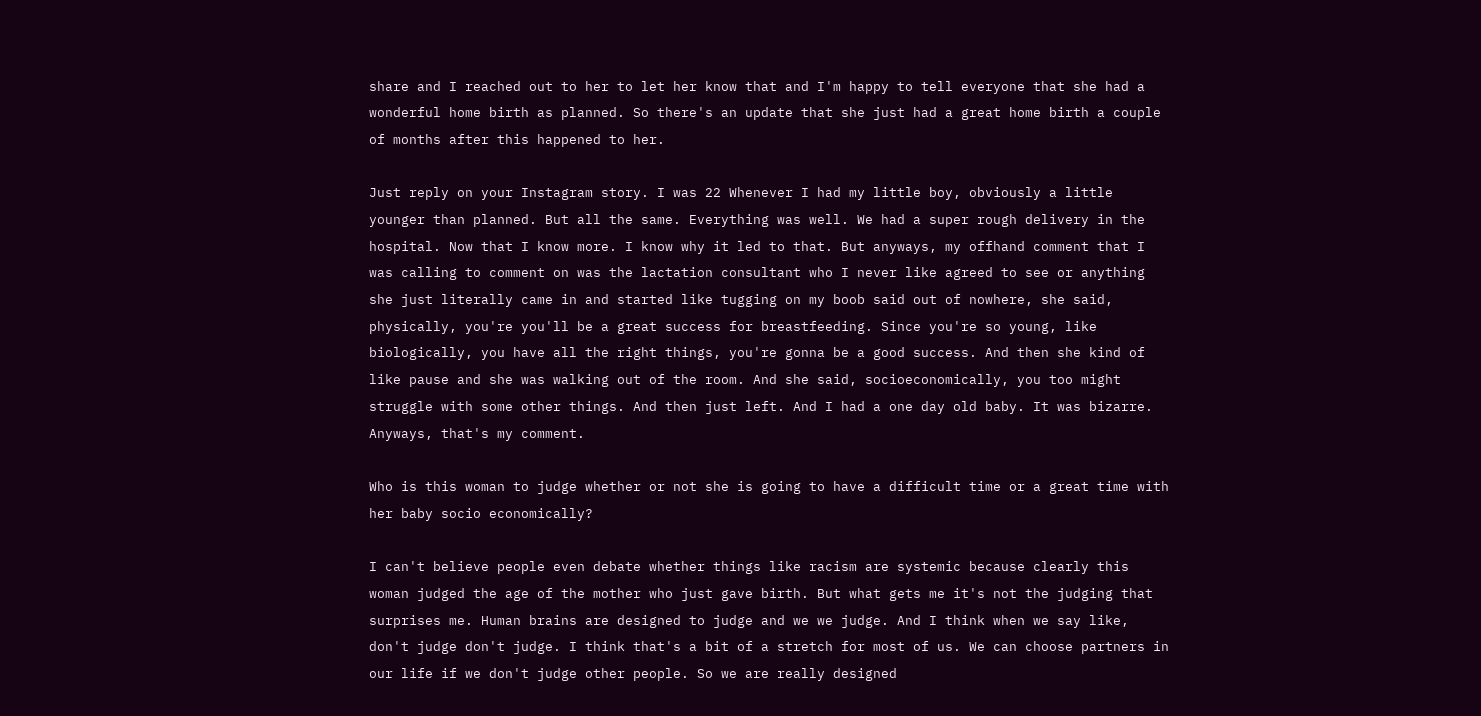share and I reached out to her to let her know that and I'm happy to tell everyone that she had a wonderful home birth as planned. So there's an update that she just had a great home birth a couple of months after this happened to her.

Just reply on your Instagram story. I was 22 Whenever I had my little boy, obviously a little younger than planned. But all the same. Everything was well. We had a super rough delivery in the hospital. Now that I know more. I know why it led to that. But anyways, my offhand comment that I was calling to comment on was the lactation consultant who I never like agreed to see or anything she just literally came in and started like tugging on my boob said out of nowhere, she said, physically, you're you'll be a great success for breastfeeding. Since you're so young, like biologically, you have all the right things, you're gonna be a good success. And then she kind of like pause and she was walking out of the room. And she said, socioeconomically, you too might struggle with some other things. And then just left. And I had a one day old baby. It was bizarre. Anyways, that's my comment.

Who is this woman to judge whether or not she is going to have a difficult time or a great time with her baby socio economically?

I can't believe people even debate whether things like racism are systemic because clearly this woman judged the age of the mother who just gave birth. But what gets me it's not the judging that surprises me. Human brains are designed to judge and we we judge. And I think when we say like, don't judge don't judge. I think that's a bit of a stretch for most of us. We can choose partners in our life if we don't judge other people. So we are really designed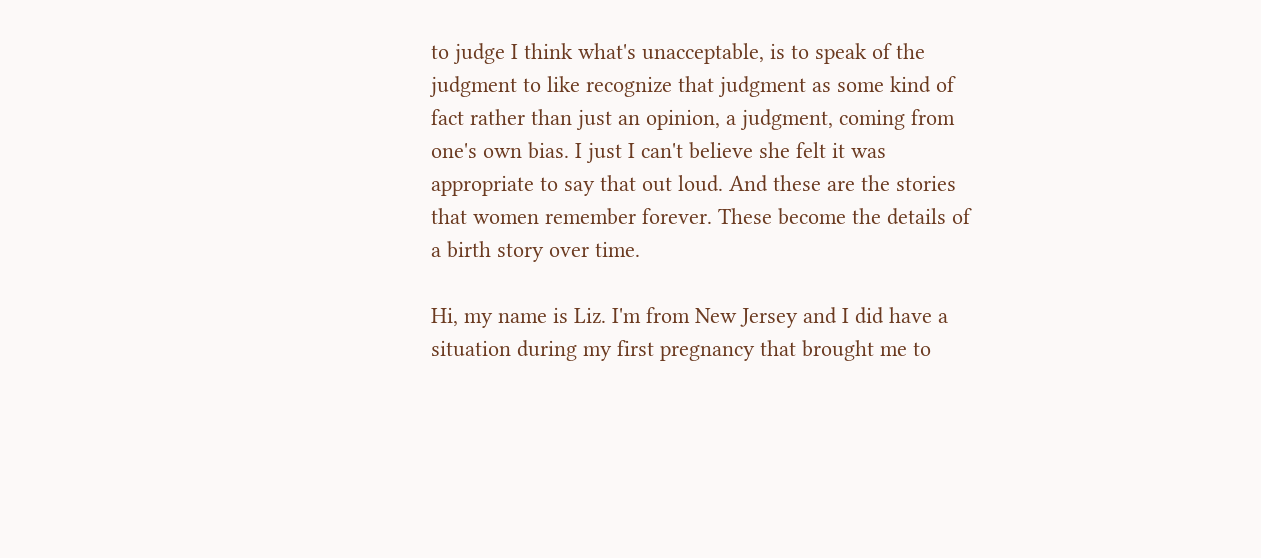to judge I think what's unacceptable, is to speak of the judgment to like recognize that judgment as some kind of fact rather than just an opinion, a judgment, coming from one's own bias. I just I can't believe she felt it was appropriate to say that out loud. And these are the stories that women remember forever. These become the details of a birth story over time.

Hi, my name is Liz. I'm from New Jersey and I did have a situation during my first pregnancy that brought me to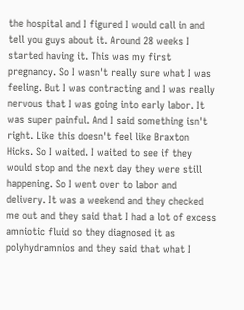the hospital and I figured I would call in and tell you guys about it. Around 28 weeks I started having it. This was my first pregnancy. So I wasn't really sure what I was feeling. But I was contracting and I was really nervous that I was going into early labor. It was super painful. And I said something isn't right. Like this doesn't feel like Braxton Hicks. So I waited. I waited to see if they would stop and the next day they were still happening. So I went over to labor and delivery. It was a weekend and they checked me out and they said that I had a lot of excess amniotic fluid so they diagnosed it as polyhydramnios and they said that what I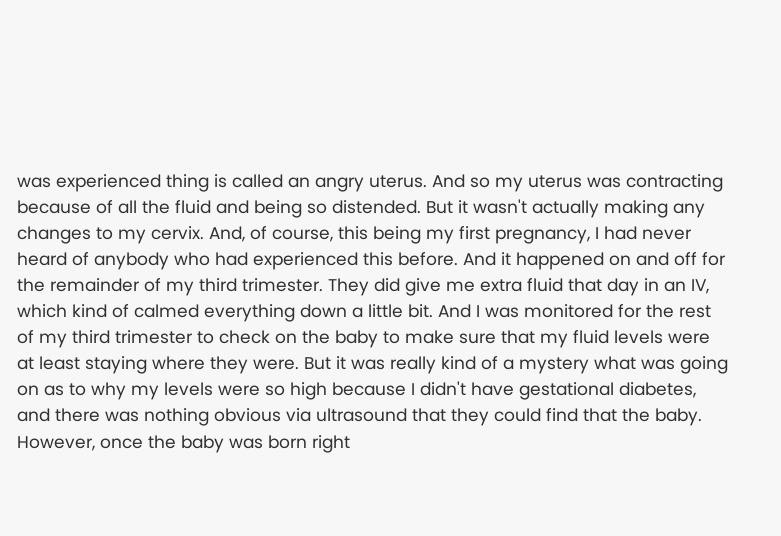was experienced thing is called an angry uterus. And so my uterus was contracting because of all the fluid and being so distended. But it wasn't actually making any changes to my cervix. And, of course, this being my first pregnancy, I had never heard of anybody who had experienced this before. And it happened on and off for the remainder of my third trimester. They did give me extra fluid that day in an IV, which kind of calmed everything down a little bit. And I was monitored for the rest of my third trimester to check on the baby to make sure that my fluid levels were at least staying where they were. But it was really kind of a mystery what was going on as to why my levels were so high because I didn't have gestational diabetes, and there was nothing obvious via ultrasound that they could find that the baby. However, once the baby was born right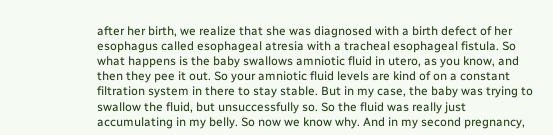after her birth, we realize that she was diagnosed with a birth defect of her esophagus called esophageal atresia with a tracheal esophageal fistula. So what happens is the baby swallows amniotic fluid in utero, as you know, and then they pee it out. So your amniotic fluid levels are kind of on a constant filtration system in there to stay stable. But in my case, the baby was trying to swallow the fluid, but unsuccessfully so. So the fluid was really just accumulating in my belly. So now we know why. And in my second pregnancy,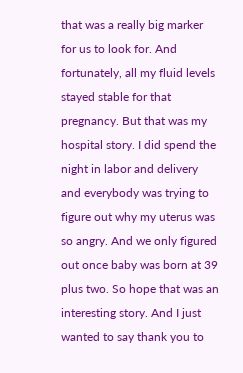that was a really big marker for us to look for. And fortunately, all my fluid levels stayed stable for that pregnancy. But that was my hospital story. I did spend the night in labor and delivery and everybody was trying to figure out why my uterus was so angry. And we only figured out once baby was born at 39 plus two. So hope that was an interesting story. And I just wanted to say thank you to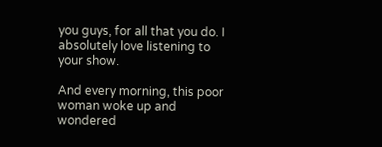you guys, for all that you do. I absolutely love listening to your show.

And every morning, this poor woman woke up and wondered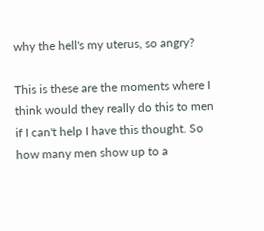why the hell's my uterus, so angry?

This is these are the moments where I think would they really do this to men if I can't help I have this thought. So how many men show up to a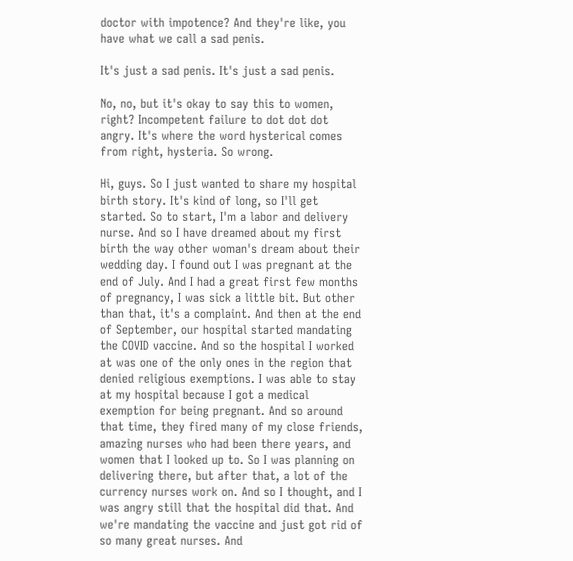doctor with impotence? And they're like, you have what we call a sad penis.

It's just a sad penis. It's just a sad penis.

No, no, but it's okay to say this to women, right? Incompetent failure to dot dot dot angry. It's where the word hysterical comes from right, hysteria. So wrong.

Hi, guys. So I just wanted to share my hospital birth story. It's kind of long, so I'll get started. So to start, I'm a labor and delivery nurse. And so I have dreamed about my first birth the way other woman's dream about their wedding day. I found out I was pregnant at the end of July. And I had a great first few months of pregnancy, I was sick a little bit. But other than that, it's a complaint. And then at the end of September, our hospital started mandating the COVID vaccine. And so the hospital I worked at was one of the only ones in the region that denied religious exemptions. I was able to stay at my hospital because I got a medical exemption for being pregnant. And so around that time, they fired many of my close friends, amazing nurses who had been there years, and women that I looked up to. So I was planning on delivering there, but after that, a lot of the currency nurses work on. And so I thought, and I was angry still that the hospital did that. And we're mandating the vaccine and just got rid of so many great nurses. And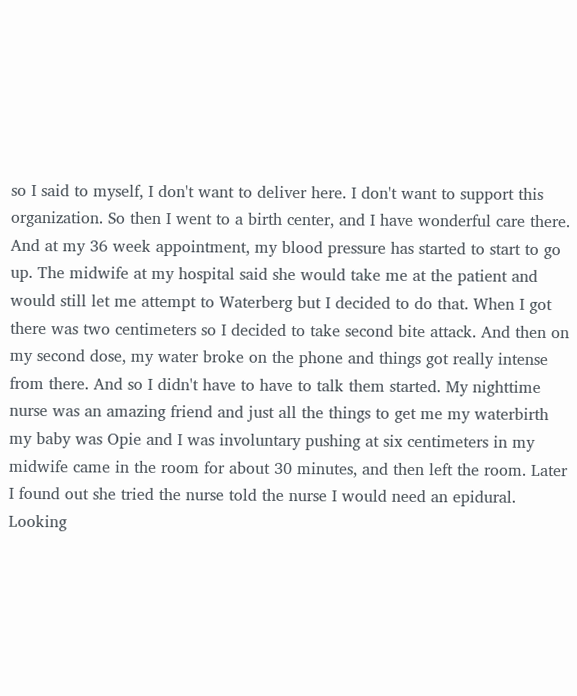so I said to myself, I don't want to deliver here. I don't want to support this organization. So then I went to a birth center, and I have wonderful care there. And at my 36 week appointment, my blood pressure has started to start to go up. The midwife at my hospital said she would take me at the patient and would still let me attempt to Waterberg but I decided to do that. When I got there was two centimeters so I decided to take second bite attack. And then on my second dose, my water broke on the phone and things got really intense from there. And so I didn't have to have to talk them started. My nighttime nurse was an amazing friend and just all the things to get me my waterbirth my baby was Opie and I was involuntary pushing at six centimeters in my midwife came in the room for about 30 minutes, and then left the room. Later I found out she tried the nurse told the nurse I would need an epidural. Looking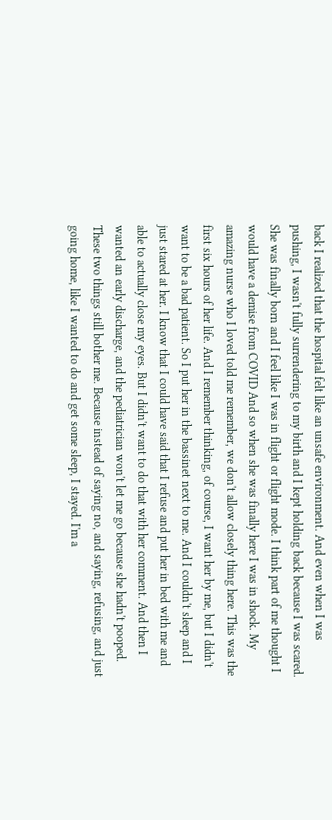back I realized that the hospital felt like an unsafe environment. And even when I was pushing, I wasn't fully surrendering to my birth and I kept holding back because I was scared. She was finally born and I feel like I was in flight or flight mode. I think part of me thought I would have a demise from COVID And so when she was finally here I was in shock. My amazing nurse who I loved told me remember, we don't allow closely thing here. This was the first six hours of her life. And I remember thinking, of course, I want her by me, but I didn't want to be a bad patient. So I put her in the bassinet next to me. And I couldn't sleep and I just stared at her. I know that I could have said that I refuse and put her in bed with me and able to actually close my eyes. But I didn't want to do that with her comment. And then I wanted an early discharge, and the pediatrician won't let me go because she hadn't pooped. These two things still bother me. Because instead of saying no, and saying, refusing, and just going home, like I wanted to do and get some sleep, I stayed. I'm a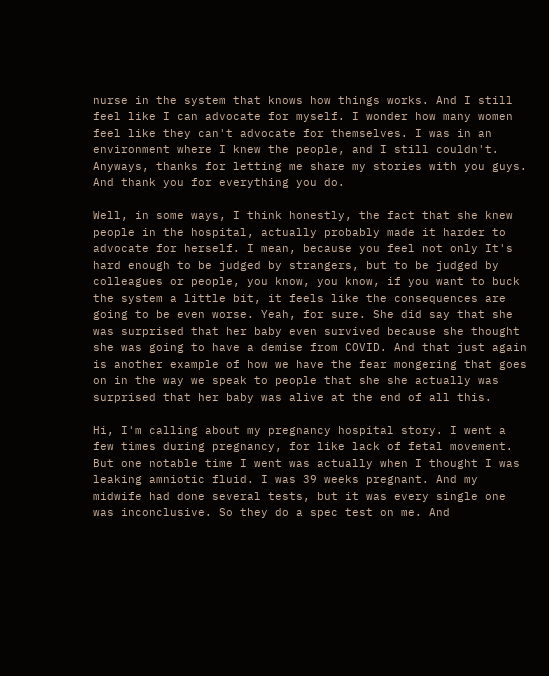nurse in the system that knows how things works. And I still feel like I can advocate for myself. I wonder how many women feel like they can't advocate for themselves. I was in an environment where I knew the people, and I still couldn't. Anyways, thanks for letting me share my stories with you guys. And thank you for everything you do.

Well, in some ways, I think honestly, the fact that she knew people in the hospital, actually probably made it harder to advocate for herself. I mean, because you feel not only It's hard enough to be judged by strangers, but to be judged by colleagues or people, you know, you know, if you want to buck the system a little bit, it feels like the consequences are going to be even worse. Yeah, for sure. She did say that she was surprised that her baby even survived because she thought she was going to have a demise from COVID. And that just again is another example of how we have the fear mongering that goes on in the way we speak to people that she she actually was surprised that her baby was alive at the end of all this.

Hi, I'm calling about my pregnancy hospital story. I went a few times during pregnancy, for like lack of fetal movement. But one notable time I went was actually when I thought I was leaking amniotic fluid. I was 39 weeks pregnant. And my midwife had done several tests, but it was every single one was inconclusive. So they do a spec test on me. And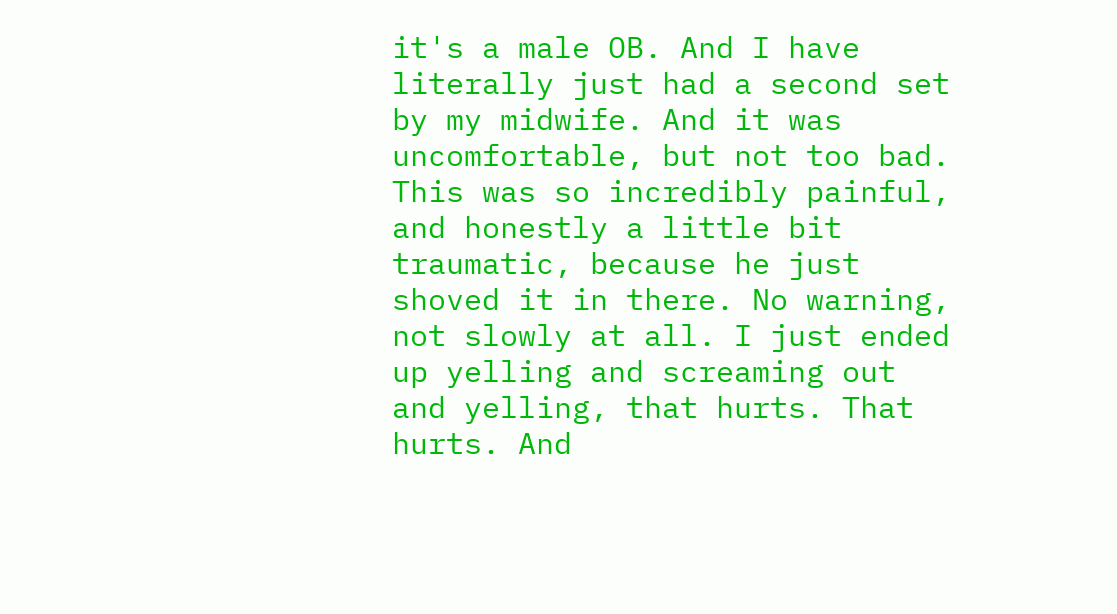it's a male OB. And I have literally just had a second set by my midwife. And it was uncomfortable, but not too bad. This was so incredibly painful, and honestly a little bit traumatic, because he just shoved it in there. No warning, not slowly at all. I just ended up yelling and screaming out and yelling, that hurts. That hurts. And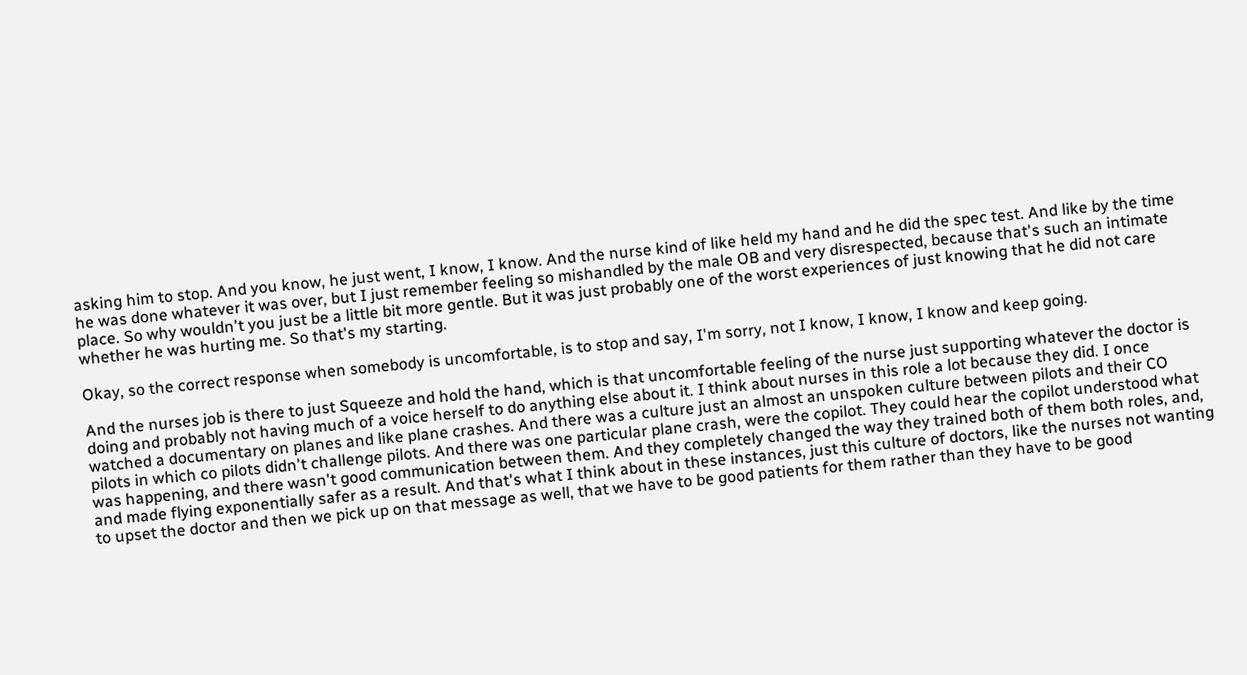asking him to stop. And you know, he just went, I know, I know. And the nurse kind of like held my hand and he did the spec test. And like by the time he was done whatever it was over, but I just remember feeling so mishandled by the male OB and very disrespected, because that's such an intimate place. So why wouldn't you just be a little bit more gentle. But it was just probably one of the worst experiences of just knowing that he did not care whether he was hurting me. So that's my starting.

Okay, so the correct response when somebody is uncomfortable, is to stop and say, I'm sorry, not I know, I know, I know and keep going.

And the nurses job is there to just Squeeze and hold the hand, which is that uncomfortable feeling of the nurse just supporting whatever the doctor is doing and probably not having much of a voice herself to do anything else about it. I think about nurses in this role a lot because they did. I once watched a documentary on planes and like plane crashes. And there was a culture just an almost an unspoken culture between pilots and their CO pilots in which co pilots didn't challenge pilots. And there was one particular plane crash, were the copilot. They could hear the copilot understood what was happening, and there wasn't good communication between them. And they completely changed the way they trained both of them both roles, and, and made flying exponentially safer as a result. And that's what I think about in these instances, just this culture of doctors, like the nurses not wanting to upset the doctor and then we pick up on that message as well, that we have to be good patients for them rather than they have to be good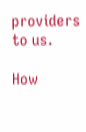providers to us.

How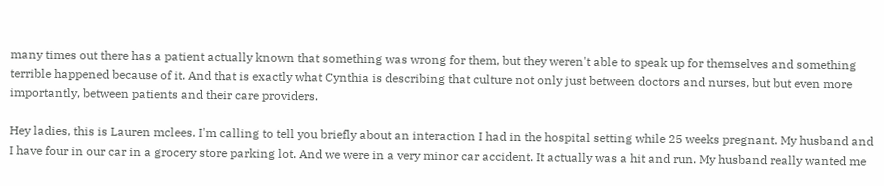many times out there has a patient actually known that something was wrong for them, but they weren't able to speak up for themselves and something terrible happened because of it. And that is exactly what Cynthia is describing that culture not only just between doctors and nurses, but but even more importantly, between patients and their care providers.

Hey ladies, this is Lauren mclees. I'm calling to tell you briefly about an interaction I had in the hospital setting while 25 weeks pregnant. My husband and I have four in our car in a grocery store parking lot. And we were in a very minor car accident. It actually was a hit and run. My husband really wanted me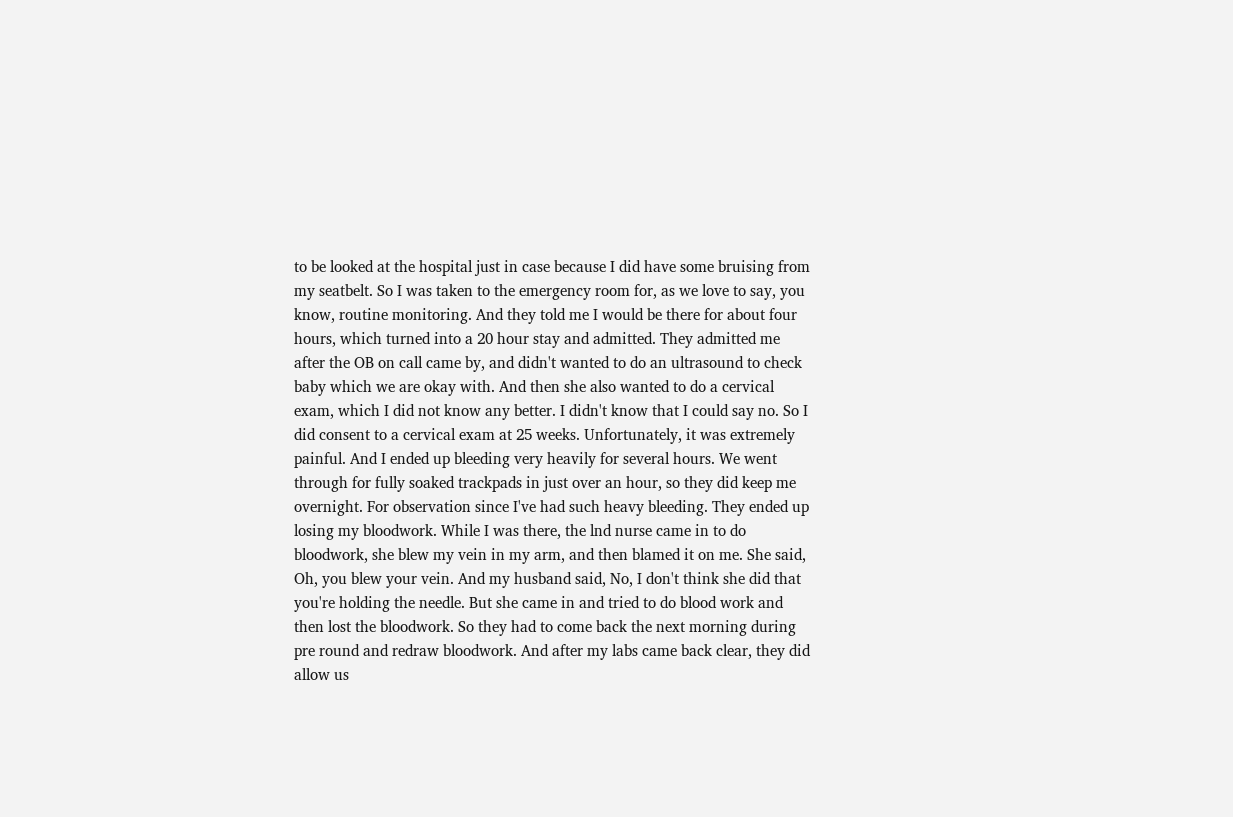to be looked at the hospital just in case because I did have some bruising from my seatbelt. So I was taken to the emergency room for, as we love to say, you know, routine monitoring. And they told me I would be there for about four hours, which turned into a 20 hour stay and admitted. They admitted me after the OB on call came by, and didn't wanted to do an ultrasound to check baby which we are okay with. And then she also wanted to do a cervical exam, which I did not know any better. I didn't know that I could say no. So I did consent to a cervical exam at 25 weeks. Unfortunately, it was extremely painful. And I ended up bleeding very heavily for several hours. We went through for fully soaked trackpads in just over an hour, so they did keep me overnight. For observation since I've had such heavy bleeding. They ended up losing my bloodwork. While I was there, the lnd nurse came in to do bloodwork, she blew my vein in my arm, and then blamed it on me. She said, Oh, you blew your vein. And my husband said, No, I don't think she did that you're holding the needle. But she came in and tried to do blood work and then lost the bloodwork. So they had to come back the next morning during pre round and redraw bloodwork. And after my labs came back clear, they did allow us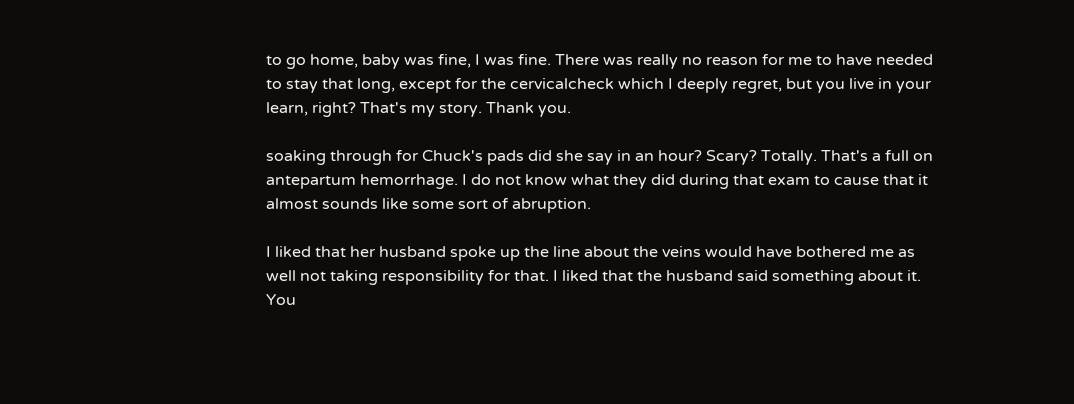to go home, baby was fine, I was fine. There was really no reason for me to have needed to stay that long, except for the cervicalcheck which I deeply regret, but you live in your learn, right? That's my story. Thank you.

soaking through for Chuck's pads did she say in an hour? Scary? Totally. That's a full on antepartum hemorrhage. I do not know what they did during that exam to cause that it almost sounds like some sort of abruption.

I liked that her husband spoke up the line about the veins would have bothered me as well not taking responsibility for that. I liked that the husband said something about it. You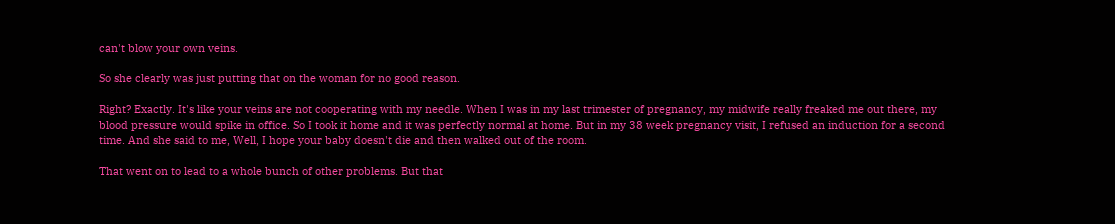can't blow your own veins.

So she clearly was just putting that on the woman for no good reason.

Right? Exactly. It's like your veins are not cooperating with my needle. When I was in my last trimester of pregnancy, my midwife really freaked me out there, my blood pressure would spike in office. So I took it home and it was perfectly normal at home. But in my 38 week pregnancy visit, I refused an induction for a second time. And she said to me, Well, I hope your baby doesn't die and then walked out of the room.

That went on to lead to a whole bunch of other problems. But that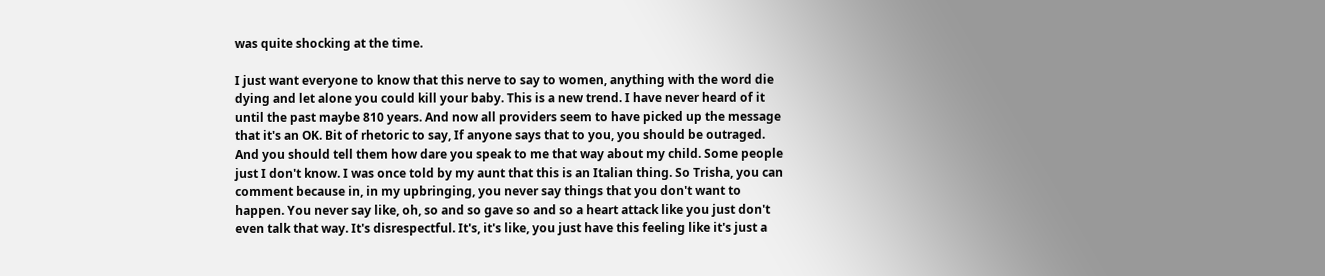was quite shocking at the time.

I just want everyone to know that this nerve to say to women, anything with the word die dying and let alone you could kill your baby. This is a new trend. I have never heard of it until the past maybe 810 years. And now all providers seem to have picked up the message that it's an OK. Bit of rhetoric to say, If anyone says that to you, you should be outraged. And you should tell them how dare you speak to me that way about my child. Some people just I don't know. I was once told by my aunt that this is an Italian thing. So Trisha, you can comment because in, in my upbringing, you never say things that you don't want to happen. You never say like, oh, so and so gave so and so a heart attack like you just don't even talk that way. It's disrespectful. It's, it's like, you just have this feeling like it's just a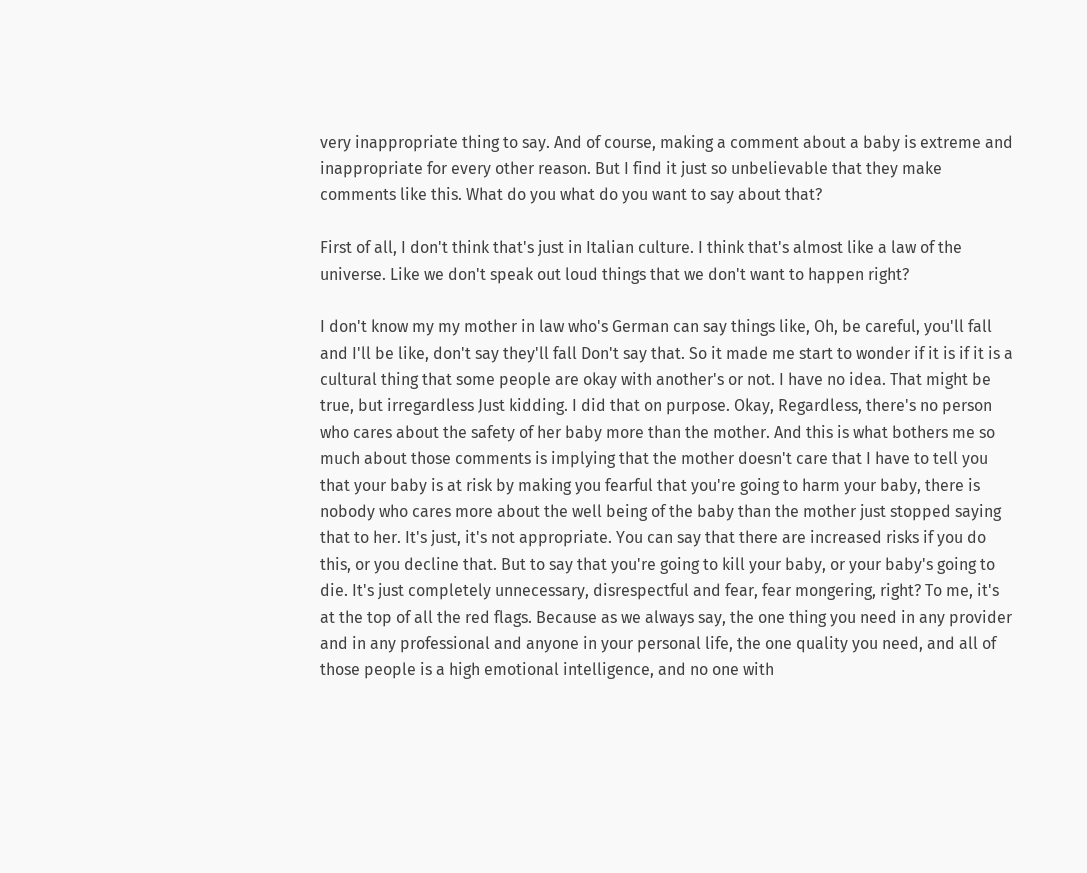very inappropriate thing to say. And of course, making a comment about a baby is extreme and inappropriate for every other reason. But I find it just so unbelievable that they make comments like this. What do you what do you want to say about that?

First of all, I don't think that's just in Italian culture. I think that's almost like a law of the universe. Like we don't speak out loud things that we don't want to happen right?

I don't know my my mother in law who's German can say things like, Oh, be careful, you'll fall and I'll be like, don't say they'll fall Don't say that. So it made me start to wonder if it is if it is a cultural thing that some people are okay with another's or not. I have no idea. That might be true, but irregardless Just kidding. I did that on purpose. Okay, Regardless, there's no person who cares about the safety of her baby more than the mother. And this is what bothers me so much about those comments is implying that the mother doesn't care that I have to tell you that your baby is at risk by making you fearful that you're going to harm your baby, there is nobody who cares more about the well being of the baby than the mother just stopped saying that to her. It's just, it's not appropriate. You can say that there are increased risks if you do this, or you decline that. But to say that you're going to kill your baby, or your baby's going to die. It's just completely unnecessary, disrespectful and fear, fear mongering, right? To me, it's at the top of all the red flags. Because as we always say, the one thing you need in any provider and in any professional and anyone in your personal life, the one quality you need, and all of those people is a high emotional intelligence, and no one with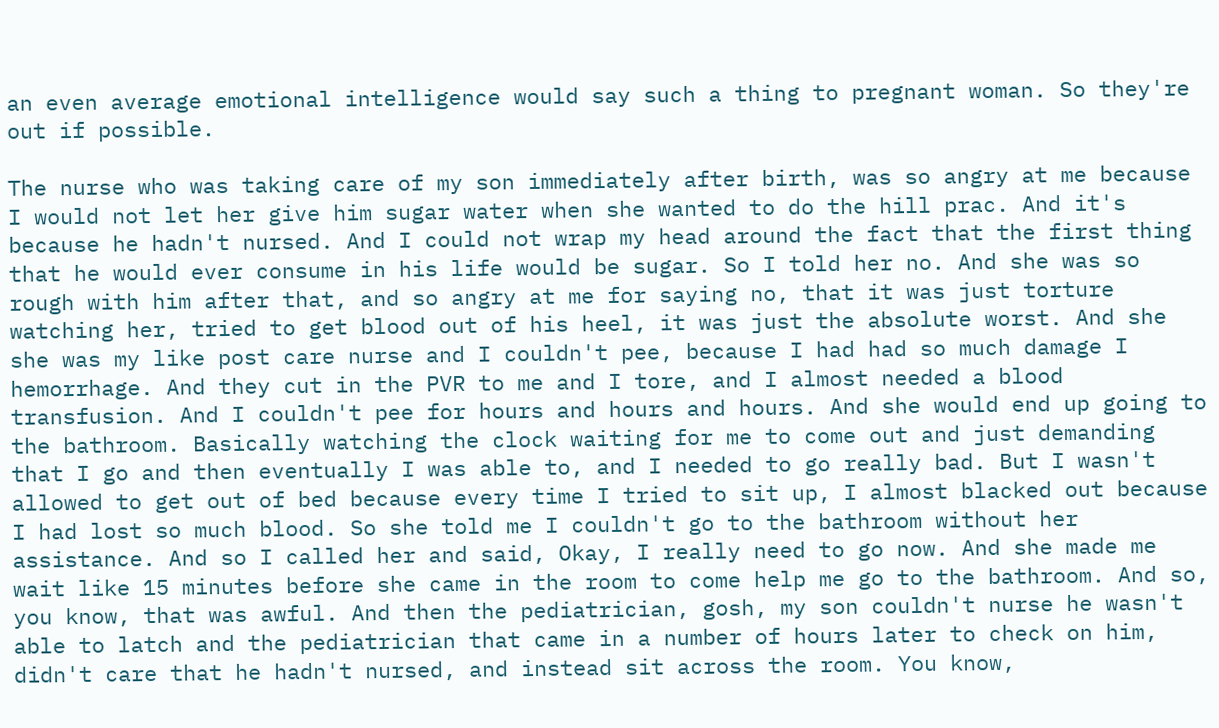an even average emotional intelligence would say such a thing to pregnant woman. So they're out if possible.

The nurse who was taking care of my son immediately after birth, was so angry at me because I would not let her give him sugar water when she wanted to do the hill prac. And it's because he hadn't nursed. And I could not wrap my head around the fact that the first thing that he would ever consume in his life would be sugar. So I told her no. And she was so rough with him after that, and so angry at me for saying no, that it was just torture watching her, tried to get blood out of his heel, it was just the absolute worst. And she she was my like post care nurse and I couldn't pee, because I had had so much damage I hemorrhage. And they cut in the PVR to me and I tore, and I almost needed a blood transfusion. And I couldn't pee for hours and hours and hours. And she would end up going to the bathroom. Basically watching the clock waiting for me to come out and just demanding that I go and then eventually I was able to, and I needed to go really bad. But I wasn't allowed to get out of bed because every time I tried to sit up, I almost blacked out because I had lost so much blood. So she told me I couldn't go to the bathroom without her assistance. And so I called her and said, Okay, I really need to go now. And she made me wait like 15 minutes before she came in the room to come help me go to the bathroom. And so, you know, that was awful. And then the pediatrician, gosh, my son couldn't nurse he wasn't able to latch and the pediatrician that came in a number of hours later to check on him, didn't care that he hadn't nursed, and instead sit across the room. You know,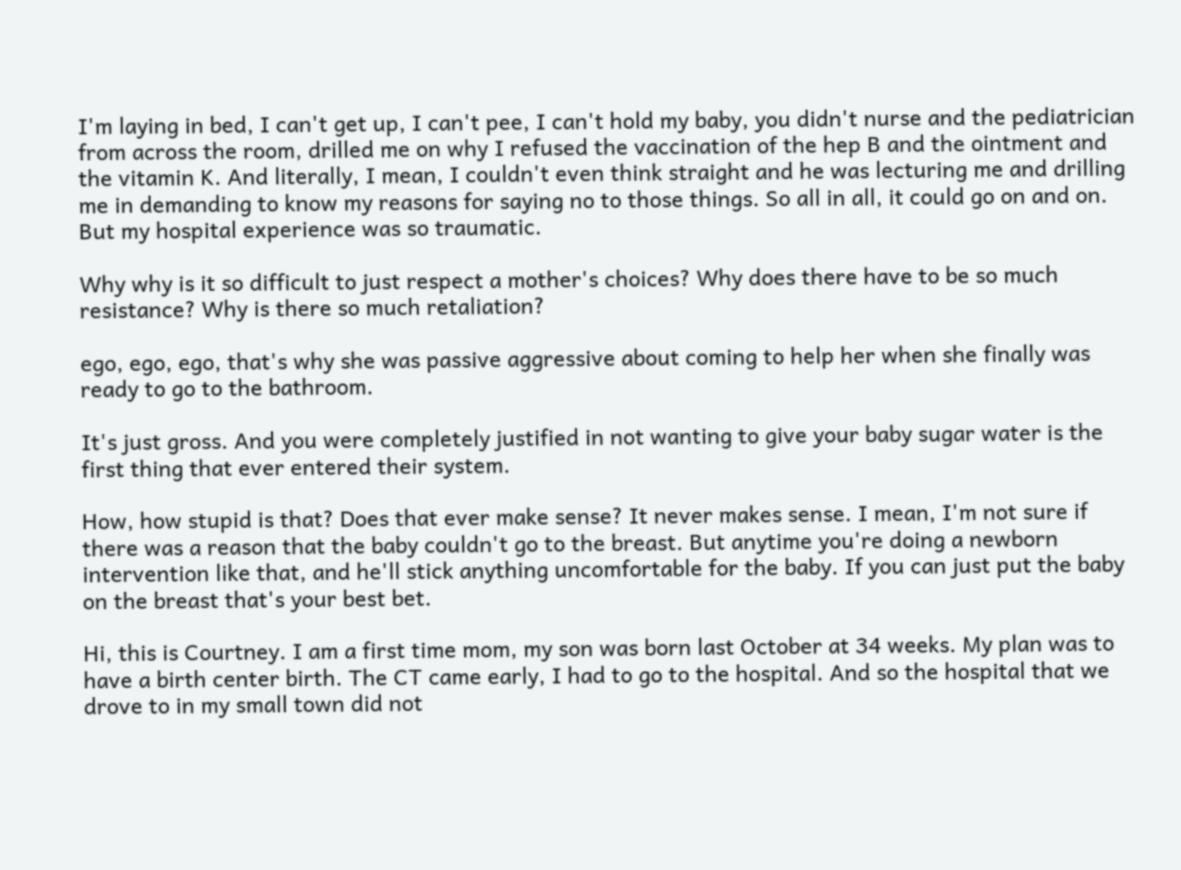I'm laying in bed, I can't get up, I can't pee, I can't hold my baby, you didn't nurse and the pediatrician from across the room, drilled me on why I refused the vaccination of the hep B and the ointment and the vitamin K. And literally, I mean, I couldn't even think straight and he was lecturing me and drilling me in demanding to know my reasons for saying no to those things. So all in all, it could go on and on. But my hospital experience was so traumatic.

Why why is it so difficult to just respect a mother's choices? Why does there have to be so much resistance? Why is there so much retaliation?

ego, ego, ego, that's why she was passive aggressive about coming to help her when she finally was ready to go to the bathroom.

It's just gross. And you were completely justified in not wanting to give your baby sugar water is the first thing that ever entered their system.

How, how stupid is that? Does that ever make sense? It never makes sense. I mean, I'm not sure if there was a reason that the baby couldn't go to the breast. But anytime you're doing a newborn intervention like that, and he'll stick anything uncomfortable for the baby. If you can just put the baby on the breast that's your best bet.

Hi, this is Courtney. I am a first time mom, my son was born last October at 34 weeks. My plan was to have a birth center birth. The CT came early, I had to go to the hospital. And so the hospital that we drove to in my small town did not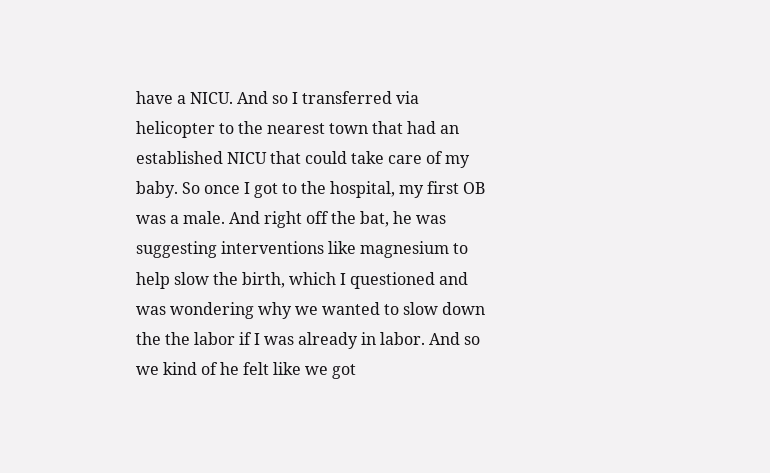have a NICU. And so I transferred via helicopter to the nearest town that had an established NICU that could take care of my baby. So once I got to the hospital, my first OB was a male. And right off the bat, he was suggesting interventions like magnesium to help slow the birth, which I questioned and was wondering why we wanted to slow down the the labor if I was already in labor. And so we kind of he felt like we got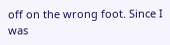off on the wrong foot. Since I was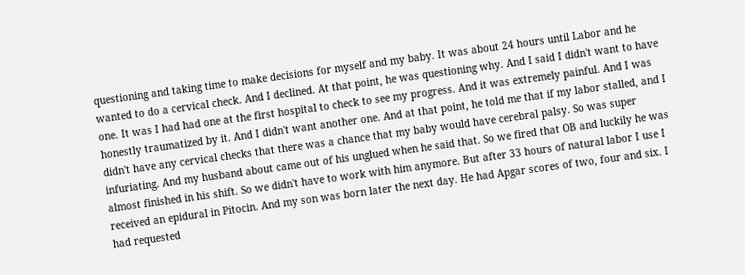questioning and taking time to make decisions for myself and my baby. It was about 24 hours until Labor and he wanted to do a cervical check. And I declined. At that point, he was questioning why. And I said I didn't want to have one. It was I had had one at the first hospital to check to see my progress. And it was extremely painful. And I was honestly traumatized by it. And I didn't want another one. And at that point, he told me that if my labor stalled, and I didn't have any cervical checks that there was a chance that my baby would have cerebral palsy. So was super infuriating. And my husband about came out of his unglued when he said that. So we fired that OB and luckily he was almost finished in his shift. So we didn't have to work with him anymore. But after 33 hours of natural labor I use I received an epidural in Pitocin. And my son was born later the next day. He had Apgar scores of two, four and six. I had requested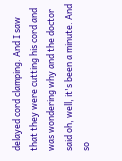delayed cord clamping. And I saw that they were cutting his cord and was wondering why and the doctor said oh, well, it's been a minute. And so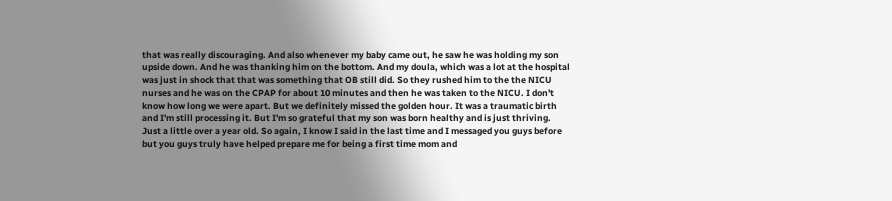that was really discouraging. And also whenever my baby came out, he saw he was holding my son upside down. And he was thanking him on the bottom. And my doula, which was a lot at the hospital was just in shock that that was something that OB still did. So they rushed him to the the NICU nurses and he was on the CPAP for about 10 minutes and then he was taken to the NICU. I don't know how long we were apart. But we definitely missed the golden hour. It was a traumatic birth and I'm still processing it. But I'm so grateful that my son was born healthy and is just thriving. Just a little over a year old. So again, I know I said in the last time and I messaged you guys before but you guys truly have helped prepare me for being a first time mom and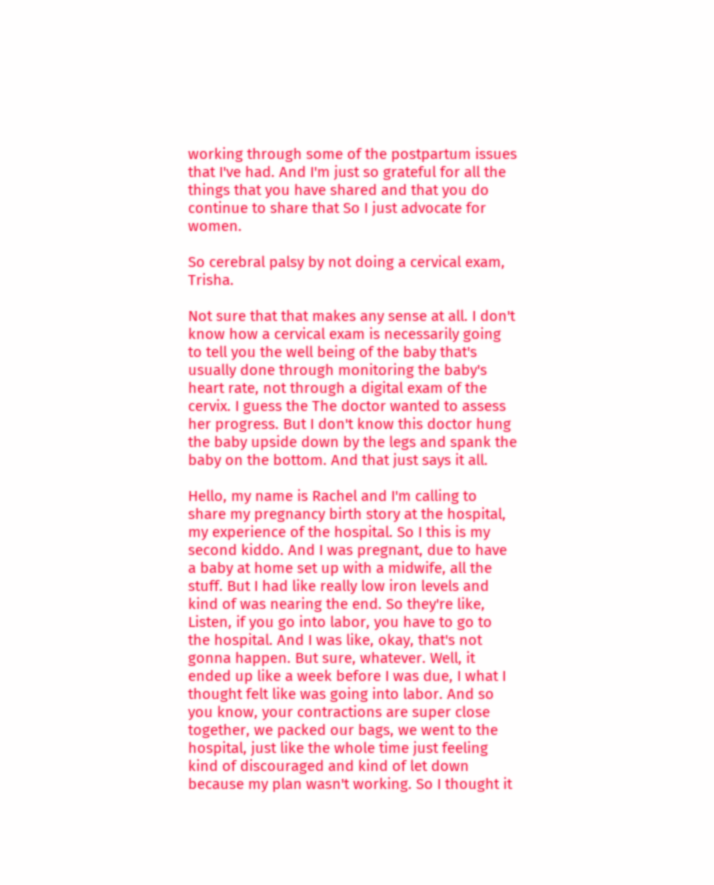working through some of the postpartum issues that I've had. And I'm just so grateful for all the things that you have shared and that you do continue to share that So I just advocate for women.

So cerebral palsy by not doing a cervical exam, Trisha.

Not sure that that makes any sense at all. I don't know how a cervical exam is necessarily going to tell you the well being of the baby that's usually done through monitoring the baby's heart rate, not through a digital exam of the cervix. I guess the The doctor wanted to assess her progress. But I don't know this doctor hung the baby upside down by the legs and spank the baby on the bottom. And that just says it all.

Hello, my name is Rachel and I'm calling to share my pregnancy birth story at the hospital, my experience of the hospital. So I this is my second kiddo. And I was pregnant, due to have a baby at home set up with a midwife, all the stuff. But I had like really low iron levels and kind of was nearing the end. So they're like, Listen, if you go into labor, you have to go to the hospital. And I was like, okay, that's not gonna happen. But sure, whatever. Well, it ended up like a week before I was due, I what I thought felt like was going into labor. And so you know, your contractions are super close together, we packed our bags, we went to the hospital, just like the whole time just feeling kind of discouraged and kind of let down because my plan wasn't working. So I thought it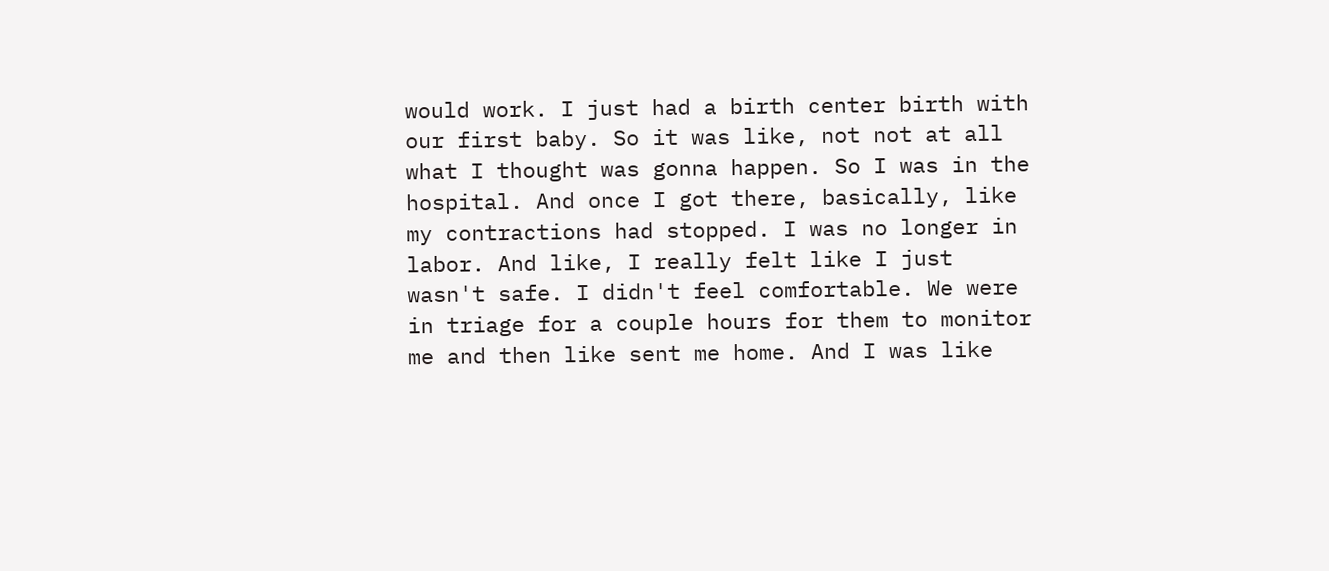would work. I just had a birth center birth with our first baby. So it was like, not not at all what I thought was gonna happen. So I was in the hospital. And once I got there, basically, like my contractions had stopped. I was no longer in labor. And like, I really felt like I just wasn't safe. I didn't feel comfortable. We were in triage for a couple hours for them to monitor me and then like sent me home. And I was like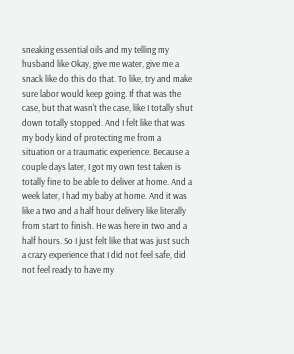sneaking essential oils and my telling my husband like Okay, give me water, give me a snack like do this do that. To like, try and make sure labor would keep going. If that was the case, but that wasn't the case, like I totally shut down totally stopped. And I felt like that was my body kind of protecting me from a situation or a traumatic experience. Because a couple days later, I got my own test taken is totally fine to be able to deliver at home. And a week later, I had my baby at home. And it was like a two and a half hour delivery like literally from start to finish. He was here in two and a half hours. So I just felt like that was just such a crazy experience that I did not feel safe, did not feel ready to have my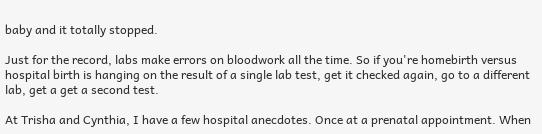baby and it totally stopped.

Just for the record, labs make errors on bloodwork all the time. So if you're homebirth versus hospital birth is hanging on the result of a single lab test, get it checked again, go to a different lab, get a get a second test.

At Trisha and Cynthia, I have a few hospital anecdotes. Once at a prenatal appointment. When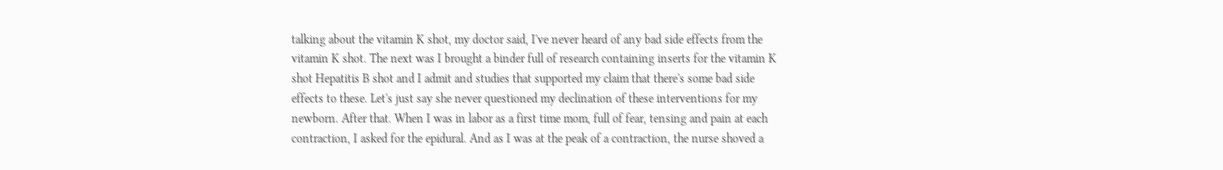talking about the vitamin K shot, my doctor said, I've never heard of any bad side effects from the vitamin K shot. The next was I brought a binder full of research containing inserts for the vitamin K shot Hepatitis B shot and I admit and studies that supported my claim that there's some bad side effects to these. Let's just say she never questioned my declination of these interventions for my newborn. After that. When I was in labor as a first time mom, full of fear, tensing and pain at each contraction, I asked for the epidural. And as I was at the peak of a contraction, the nurse shoved a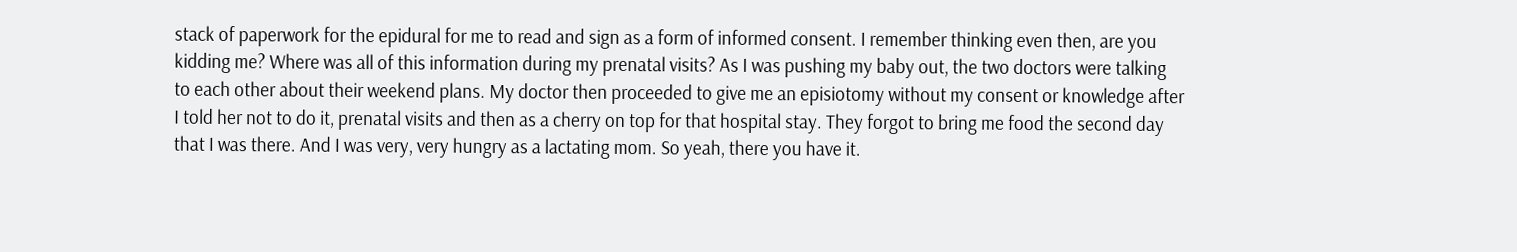stack of paperwork for the epidural for me to read and sign as a form of informed consent. I remember thinking even then, are you kidding me? Where was all of this information during my prenatal visits? As I was pushing my baby out, the two doctors were talking to each other about their weekend plans. My doctor then proceeded to give me an episiotomy without my consent or knowledge after I told her not to do it, prenatal visits and then as a cherry on top for that hospital stay. They forgot to bring me food the second day that I was there. And I was very, very hungry as a lactating mom. So yeah, there you have it.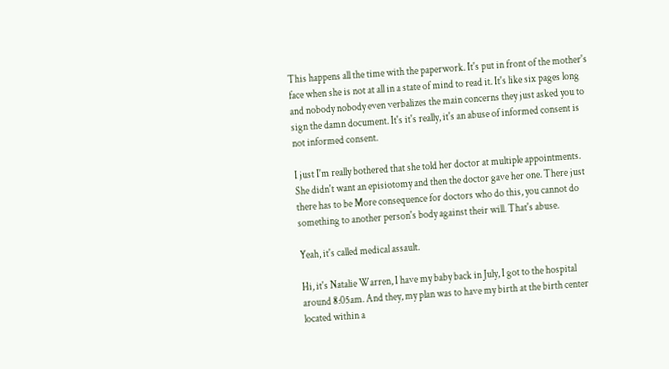This happens all the time with the paperwork. It's put in front of the mother's face when she is not at all in a state of mind to read it. It's like six pages long and nobody nobody even verbalizes the main concerns they just asked you to sign the damn document. It's it's really, it's an abuse of informed consent is not informed consent.

I just I'm really bothered that she told her doctor at multiple appointments. She didn't want an episiotomy and then the doctor gave her one. There just there has to be More consequence for doctors who do this, you cannot do something to another person's body against their will. That's abuse.

Yeah, it's called medical assault.

Hi, it's Natalie Warren, I have my baby back in July, I got to the hospital around 8:05am. And they, my plan was to have my birth at the birth center located within a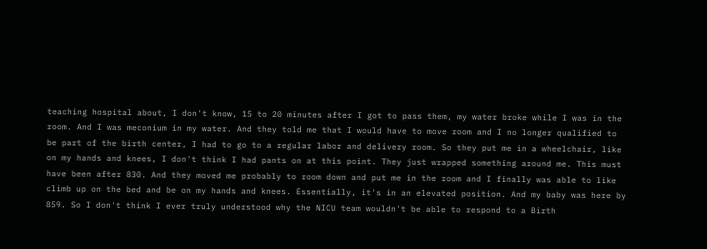teaching hospital about, I don't know, 15 to 20 minutes after I got to pass them, my water broke while I was in the room. And I was meconium in my water. And they told me that I would have to move room and I no longer qualified to be part of the birth center, I had to go to a regular labor and delivery room. So they put me in a wheelchair, like on my hands and knees, I don't think I had pants on at this point. They just wrapped something around me. This must have been after 830. And they moved me probably to room down and put me in the room and I finally was able to like climb up on the bed and be on my hands and knees. Essentially, it's in an elevated position. And my baby was here by 859. So I don't think I ever truly understood why the NICU team wouldn't be able to respond to a Birth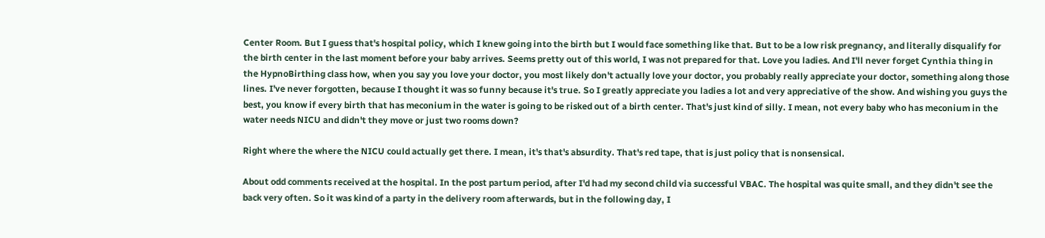Center Room. But I guess that's hospital policy, which I knew going into the birth but I would face something like that. But to be a low risk pregnancy, and literally disqualify for the birth center in the last moment before your baby arrives. Seems pretty out of this world, I was not prepared for that. Love you ladies. And I'll never forget Cynthia thing in the HypnoBirthing class how, when you say you love your doctor, you most likely don't actually love your doctor, you probably really appreciate your doctor, something along those lines. I've never forgotten, because I thought it was so funny because it's true. So I greatly appreciate you ladies a lot and very appreciative of the show. And wishing you guys the best, you know if every birth that has meconium in the water is going to be risked out of a birth center. That's just kind of silly. I mean, not every baby who has meconium in the water needs NICU and didn't they move or just two rooms down?

Right where the where the NICU could actually get there. I mean, it's that's absurdity. That's red tape, that is just policy that is nonsensical.

About odd comments received at the hospital. In the post partum period, after I'd had my second child via successful VBAC. The hospital was quite small, and they didn't see the back very often. So it was kind of a party in the delivery room afterwards, but in the following day, I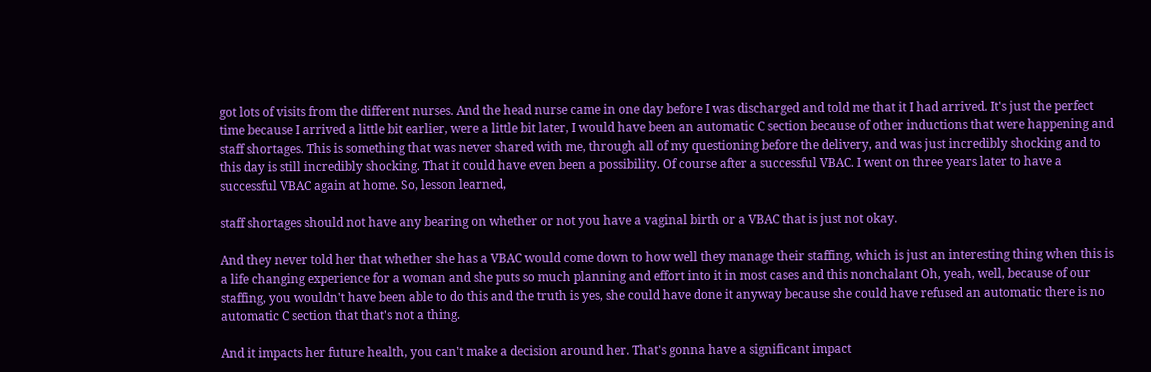got lots of visits from the different nurses. And the head nurse came in one day before I was discharged and told me that it I had arrived. It's just the perfect time because I arrived a little bit earlier, were a little bit later, I would have been an automatic C section because of other inductions that were happening and staff shortages. This is something that was never shared with me, through all of my questioning before the delivery, and was just incredibly shocking and to this day is still incredibly shocking. That it could have even been a possibility. Of course after a successful VBAC. I went on three years later to have a successful VBAC again at home. So, lesson learned,

staff shortages should not have any bearing on whether or not you have a vaginal birth or a VBAC that is just not okay.

And they never told her that whether she has a VBAC would come down to how well they manage their staffing, which is just an interesting thing when this is a life changing experience for a woman and she puts so much planning and effort into it in most cases and this nonchalant Oh, yeah, well, because of our staffing, you wouldn't have been able to do this and the truth is yes, she could have done it anyway because she could have refused an automatic there is no automatic C section that that's not a thing.

And it impacts her future health, you can't make a decision around her. That's gonna have a significant impact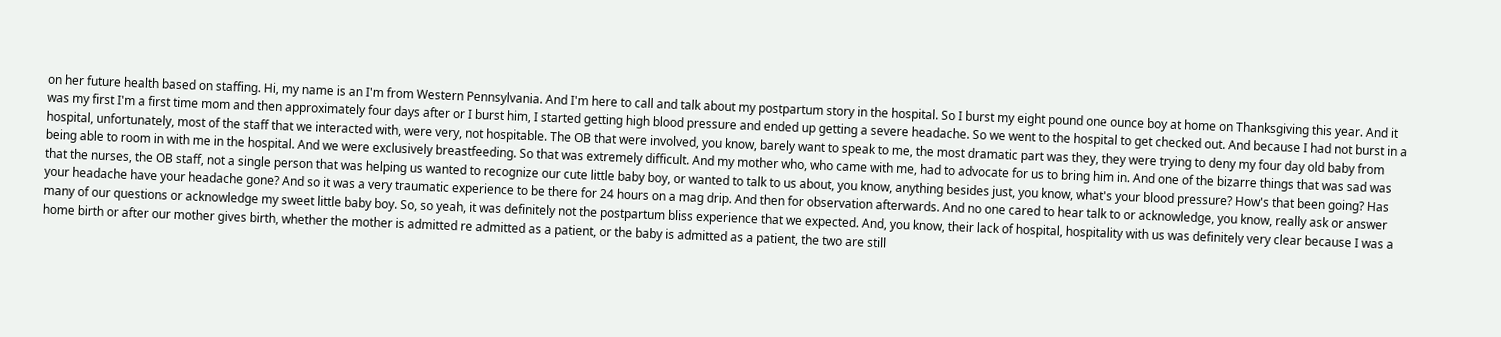on her future health based on staffing. Hi, my name is an I'm from Western Pennsylvania. And I'm here to call and talk about my postpartum story in the hospital. So I burst my eight pound one ounce boy at home on Thanksgiving this year. And it was my first I'm a first time mom and then approximately four days after or I burst him, I started getting high blood pressure and ended up getting a severe headache. So we went to the hospital to get checked out. And because I had not burst in a hospital, unfortunately, most of the staff that we interacted with, were very, not hospitable. The OB that were involved, you know, barely want to speak to me, the most dramatic part was they, they were trying to deny my four day old baby from being able to room in with me in the hospital. And we were exclusively breastfeeding. So that was extremely difficult. And my mother who, who came with me, had to advocate for us to bring him in. And one of the bizarre things that was sad was that the nurses, the OB staff, not a single person that was helping us wanted to recognize our cute little baby boy, or wanted to talk to us about, you know, anything besides just, you know, what's your blood pressure? How's that been going? Has your headache have your headache gone? And so it was a very traumatic experience to be there for 24 hours on a mag drip. And then for observation afterwards. And no one cared to hear talk to or acknowledge, you know, really ask or answer many of our questions or acknowledge my sweet little baby boy. So, so yeah, it was definitely not the postpartum bliss experience that we expected. And, you know, their lack of hospital, hospitality with us was definitely very clear because I was a home birth or after our mother gives birth, whether the mother is admitted re admitted as a patient, or the baby is admitted as a patient, the two are still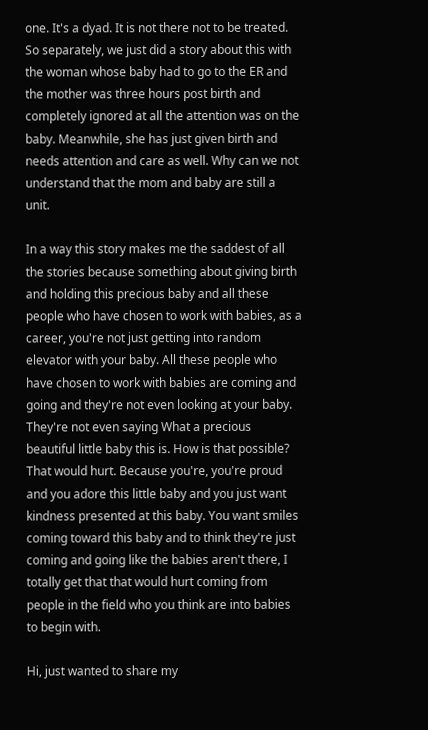one. It's a dyad. It is not there not to be treated. So separately, we just did a story about this with the woman whose baby had to go to the ER and the mother was three hours post birth and completely ignored at all the attention was on the baby. Meanwhile, she has just given birth and needs attention and care as well. Why can we not understand that the mom and baby are still a unit.

In a way this story makes me the saddest of all the stories because something about giving birth and holding this precious baby and all these people who have chosen to work with babies, as a career, you're not just getting into random elevator with your baby. All these people who have chosen to work with babies are coming and going and they're not even looking at your baby. They're not even saying What a precious beautiful little baby this is. How is that possible? That would hurt. Because you're, you're proud and you adore this little baby and you just want kindness presented at this baby. You want smiles coming toward this baby and to think they're just coming and going like the babies aren't there, I totally get that that would hurt coming from people in the field who you think are into babies to begin with.

Hi, just wanted to share my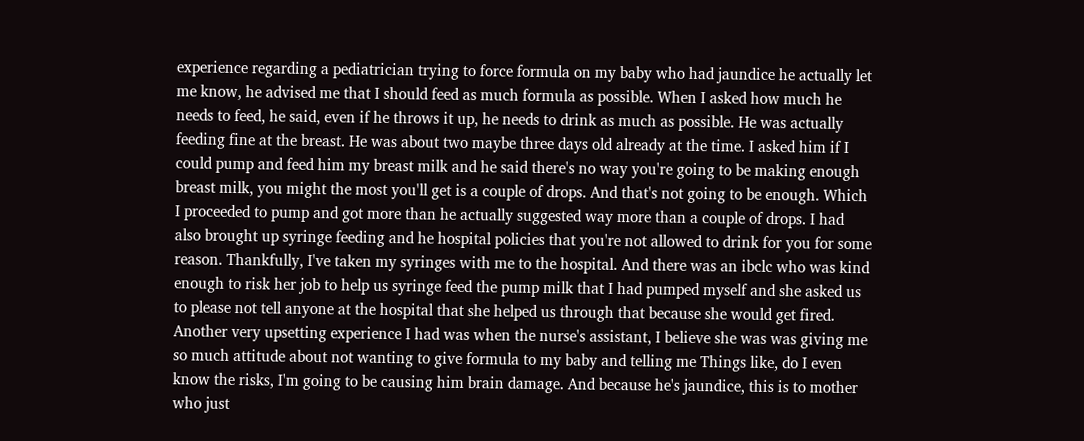experience regarding a pediatrician trying to force formula on my baby who had jaundice he actually let me know, he advised me that I should feed as much formula as possible. When I asked how much he needs to feed, he said, even if he throws it up, he needs to drink as much as possible. He was actually feeding fine at the breast. He was about two maybe three days old already at the time. I asked him if I could pump and feed him my breast milk and he said there's no way you're going to be making enough breast milk, you might the most you'll get is a couple of drops. And that's not going to be enough. Which I proceeded to pump and got more than he actually suggested way more than a couple of drops. I had also brought up syringe feeding and he hospital policies that you're not allowed to drink for you for some reason. Thankfully, I've taken my syringes with me to the hospital. And there was an ibclc who was kind enough to risk her job to help us syringe feed the pump milk that I had pumped myself and she asked us to please not tell anyone at the hospital that she helped us through that because she would get fired. Another very upsetting experience I had was when the nurse's assistant, I believe she was was giving me so much attitude about not wanting to give formula to my baby and telling me Things like, do I even know the risks, I'm going to be causing him brain damage. And because he's jaundice, this is to mother who just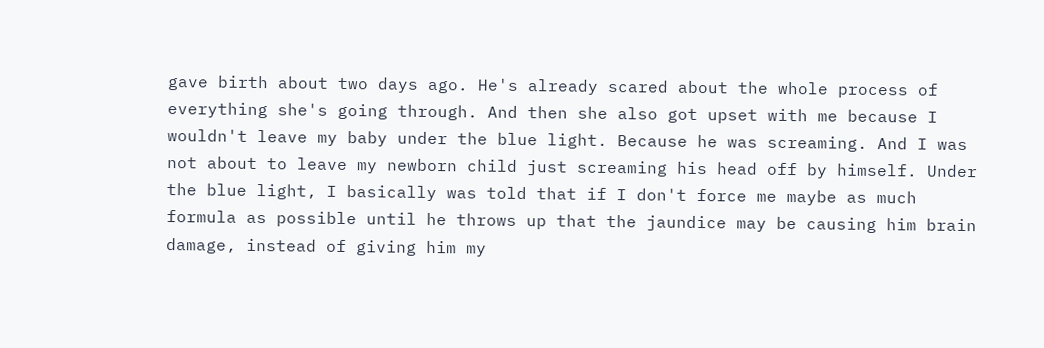gave birth about two days ago. He's already scared about the whole process of everything she's going through. And then she also got upset with me because I wouldn't leave my baby under the blue light. Because he was screaming. And I was not about to leave my newborn child just screaming his head off by himself. Under the blue light, I basically was told that if I don't force me maybe as much formula as possible until he throws up that the jaundice may be causing him brain damage, instead of giving him my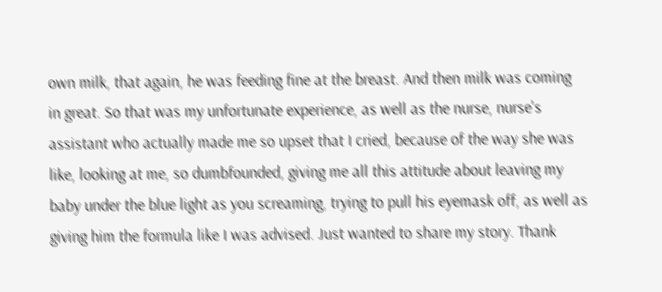own milk, that again, he was feeding fine at the breast. And then milk was coming in great. So that was my unfortunate experience, as well as the nurse, nurse's assistant who actually made me so upset that I cried, because of the way she was like, looking at me, so dumbfounded, giving me all this attitude about leaving my baby under the blue light as you screaming, trying to pull his eyemask off, as well as giving him the formula like I was advised. Just wanted to share my story. Thank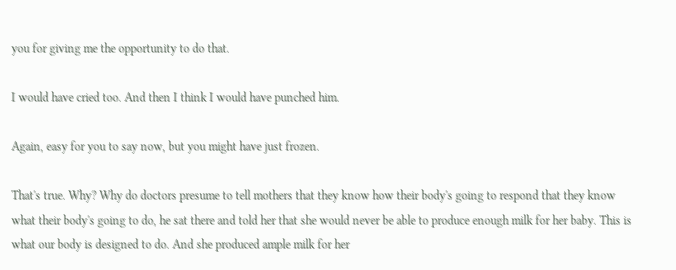you for giving me the opportunity to do that.

I would have cried too. And then I think I would have punched him.

Again, easy for you to say now, but you might have just frozen.

That's true. Why? Why do doctors presume to tell mothers that they know how their body's going to respond that they know what their body's going to do, he sat there and told her that she would never be able to produce enough milk for her baby. This is what our body is designed to do. And she produced ample milk for her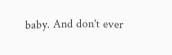baby. And don't ever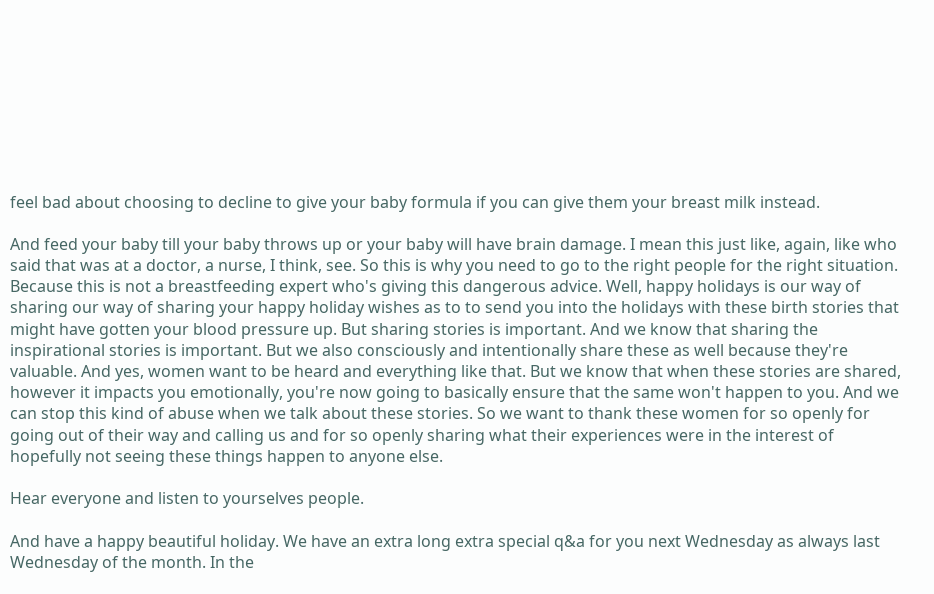feel bad about choosing to decline to give your baby formula if you can give them your breast milk instead.

And feed your baby till your baby throws up or your baby will have brain damage. I mean this just like, again, like who said that was at a doctor, a nurse, I think, see. So this is why you need to go to the right people for the right situation. Because this is not a breastfeeding expert who's giving this dangerous advice. Well, happy holidays is our way of sharing our way of sharing your happy holiday wishes as to to send you into the holidays with these birth stories that might have gotten your blood pressure up. But sharing stories is important. And we know that sharing the inspirational stories is important. But we also consciously and intentionally share these as well because they're valuable. And yes, women want to be heard and everything like that. But we know that when these stories are shared, however it impacts you emotionally, you're now going to basically ensure that the same won't happen to you. And we can stop this kind of abuse when we talk about these stories. So we want to thank these women for so openly for going out of their way and calling us and for so openly sharing what their experiences were in the interest of hopefully not seeing these things happen to anyone else.

Hear everyone and listen to yourselves people.

And have a happy beautiful holiday. We have an extra long extra special q&a for you next Wednesday as always last Wednesday of the month. In the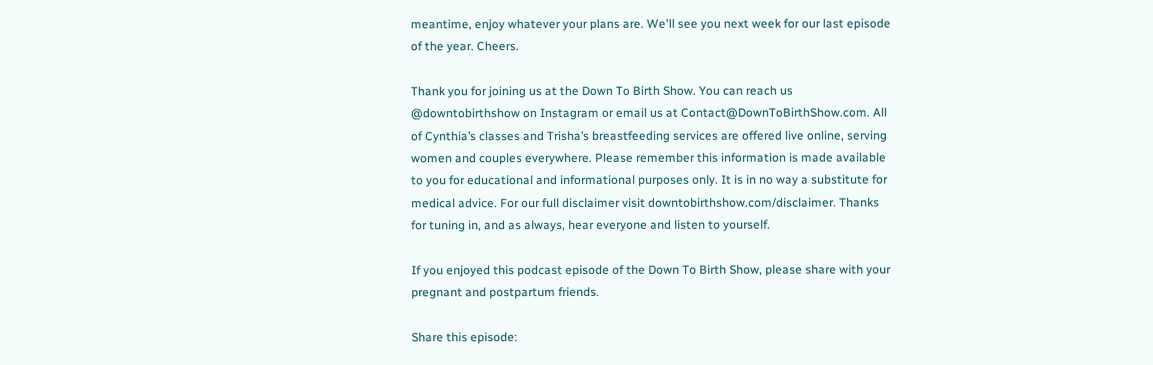meantime, enjoy whatever your plans are. We'll see you next week for our last episode of the year. Cheers.

Thank you for joining us at the Down To Birth Show. You can reach us @downtobirthshow on Instagram or email us at Contact@DownToBirthShow.com. All of Cynthia’s classes and Trisha’s breastfeeding services are offered live online, serving women and couples everywhere. Please remember this information is made available to you for educational and informational purposes only. It is in no way a substitute for medical advice. For our full disclaimer visit downtobirthshow.com/disclaimer. Thanks for tuning in, and as always, hear everyone and listen to yourself.

If you enjoyed this podcast episode of the Down To Birth Show, please share with your pregnant and postpartum friends.

Share this episode: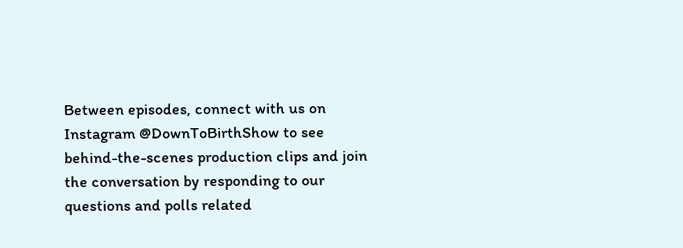Between episodes, connect with us on Instagram @DownToBirthShow to see behind-the-scenes production clips and join the conversation by responding to our questions and polls related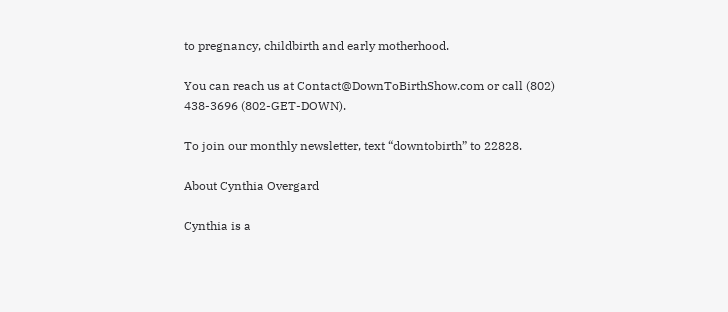to pregnancy, childbirth and early motherhood.

You can reach us at Contact@DownToBirthShow.com or call (802) 438-3696 (802-GET-DOWN).

To join our monthly newsletter, text “downtobirth” to 22828.

About Cynthia Overgard

Cynthia is a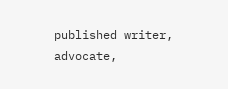published writer, advocate,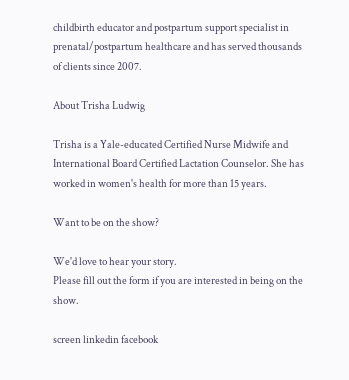childbirth educator and postpartum support specialist in prenatal/postpartum healthcare and has served thousands of clients since 2007.

About Trisha Ludwig

Trisha is a Yale-educated Certified Nurse Midwife and International Board Certified Lactation Counselor. She has worked in women's health for more than 15 years.

Want to be on the show?

We'd love to hear your story.
Please fill out the form if you are interested in being on the show.

screen linkedin facebook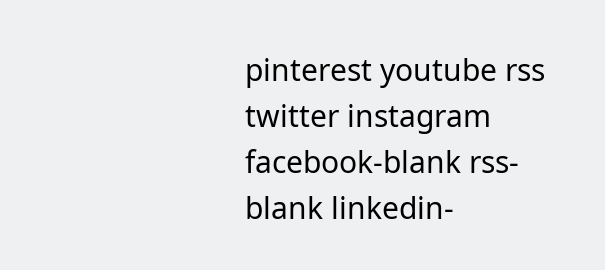pinterest youtube rss twitter instagram facebook-blank rss-blank linkedin-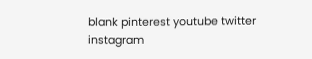blank pinterest youtube twitter instagram